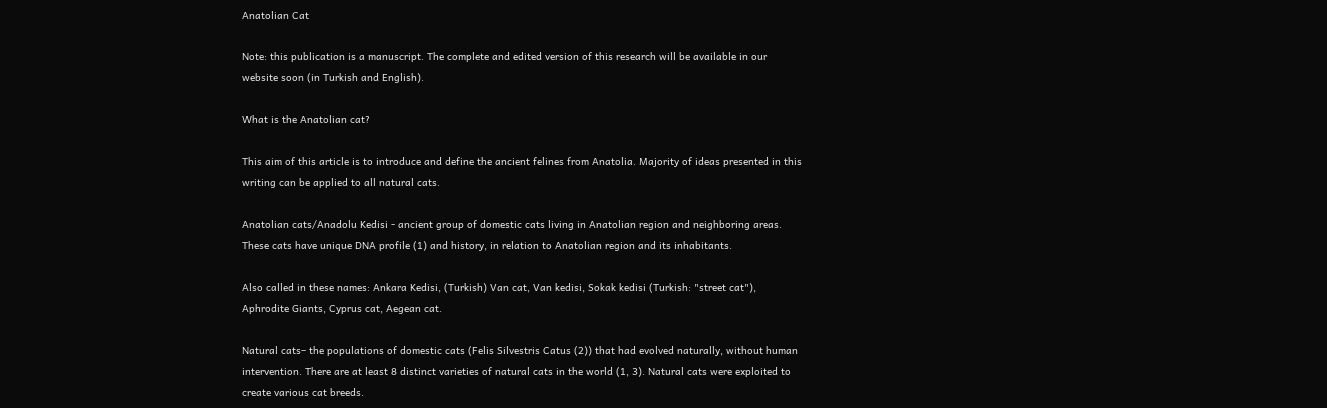Anatolian Cat

Note: this publication is a manuscript. The complete and edited version of this research will be available in our website soon (in Turkish and English).

What is the Anatolian cat?

This aim of this article is to introduce and define the ancient felines from Anatolia. Majority of ideas presented in this writing can be applied to all natural cats.

Anatolian cats/Anadolu Kedisi - ancient group of domestic cats living in Anatolian region and neighboring areas. These cats have unique DNA profile (1) and history, in relation to Anatolian region and its inhabitants.

Also called in these names: Ankara Kedisi, (Turkish) Van cat, Van kedisi, Sokak kedisi (Turkish: "street cat"), Aphrodite Giants, Cyprus cat, Aegean cat.

Natural cats– the populations of domestic cats (Felis Silvestris Catus (2)) that had evolved naturally, without human intervention. There are at least 8 distinct varieties of natural cats in the world (1, 3). Natural cats were exploited to create various cat breeds.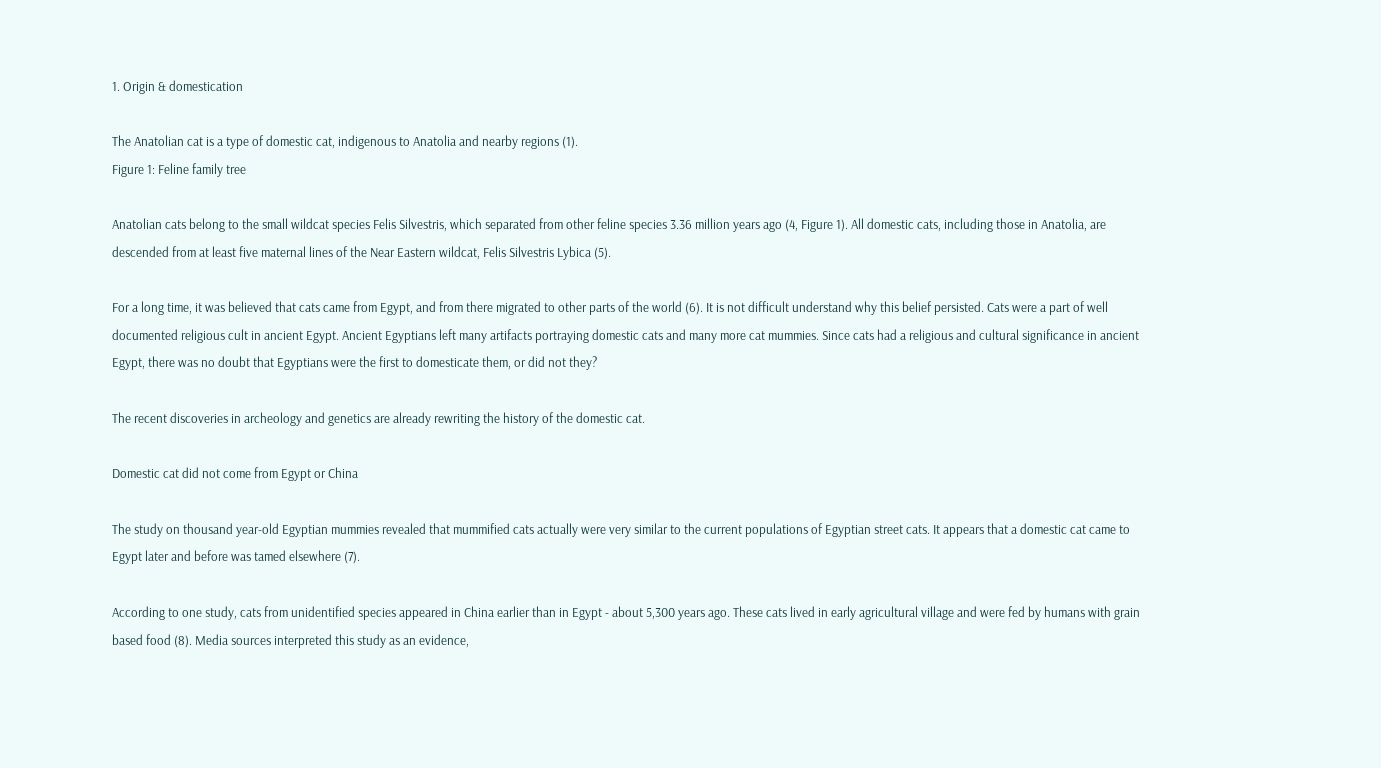1. Origin & domestication

The Anatolian cat is a type of domestic cat, indigenous to Anatolia and nearby regions (1).
Figure 1: Feline family tree

Anatolian cats belong to the small wildcat species Felis Silvestris, which separated from other feline species 3.36 million years ago (4, Figure 1). All domestic cats, including those in Anatolia, are descended from at least five maternal lines of the Near Eastern wildcat, Felis Silvestris Lybica (5).

For a long time, it was believed that cats came from Egypt, and from there migrated to other parts of the world (6). It is not difficult understand why this belief persisted. Cats were a part of well documented religious cult in ancient Egypt. Ancient Egyptians left many artifacts portraying domestic cats and many more cat mummies. Since cats had a religious and cultural significance in ancient Egypt, there was no doubt that Egyptians were the first to domesticate them, or did not they?

The recent discoveries in archeology and genetics are already rewriting the history of the domestic cat.

Domestic cat did not come from Egypt or China

The study on thousand year-old Egyptian mummies revealed that mummified cats actually were very similar to the current populations of Egyptian street cats. It appears that a domestic cat came to Egypt later and before was tamed elsewhere (7).

According to one study, cats from unidentified species appeared in China earlier than in Egypt - about 5,300 years ago. These cats lived in early agricultural village and were fed by humans with grain based food (8). Media sources interpreted this study as an evidence,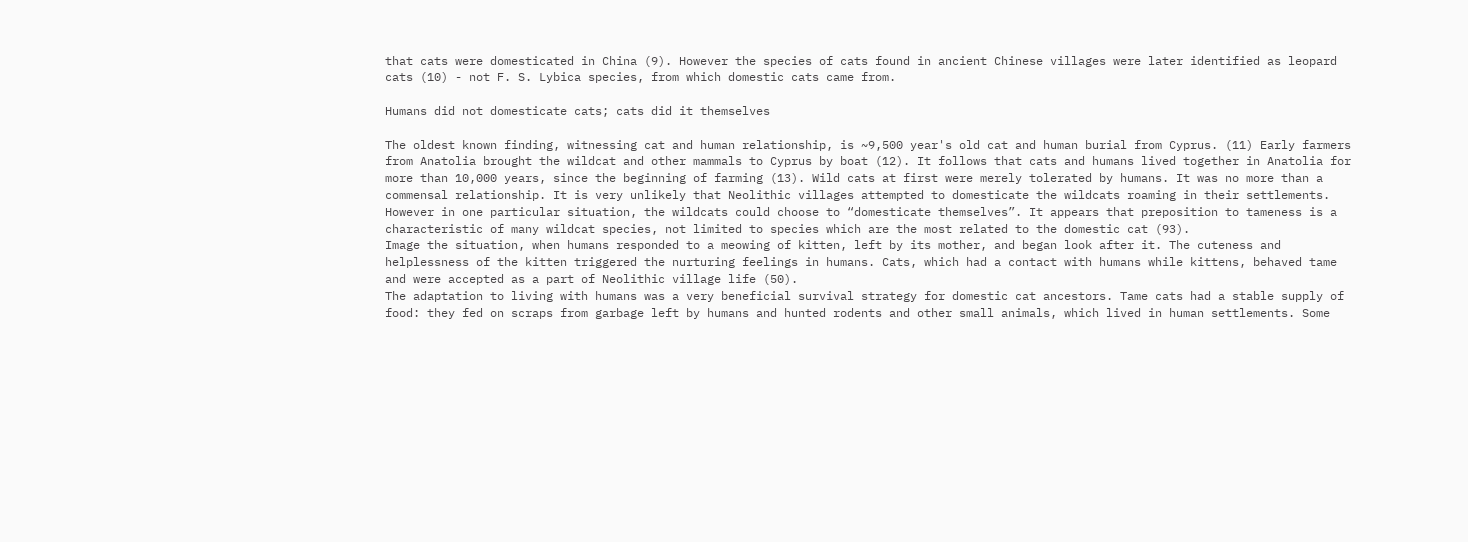that cats were domesticated in China (9). However the species of cats found in ancient Chinese villages were later identified as leopard cats (10) - not F. S. Lybica species, from which domestic cats came from.

Humans did not domesticate cats; cats did it themselves

The oldest known finding, witnessing cat and human relationship, is ~9,500 year's old cat and human burial from Cyprus. (11) Early farmers from Anatolia brought the wildcat and other mammals to Cyprus by boat (12). It follows that cats and humans lived together in Anatolia for more than 10,000 years, since the beginning of farming (13). Wild cats at first were merely tolerated by humans. It was no more than a commensal relationship. It is very unlikely that Neolithic villages attempted to domesticate the wildcats roaming in their settlements. However in one particular situation, the wildcats could choose to “domesticate themselves”. It appears that preposition to tameness is a characteristic of many wildcat species, not limited to species which are the most related to the domestic cat (93).
Image the situation, when humans responded to a meowing of kitten, left by its mother, and began look after it. The cuteness and helplessness of the kitten triggered the nurturing feelings in humans. Cats, which had a contact with humans while kittens, behaved tame and were accepted as a part of Neolithic village life (50).
The adaptation to living with humans was a very beneficial survival strategy for domestic cat ancestors. Tame cats had a stable supply of food: they fed on scraps from garbage left by humans and hunted rodents and other small animals, which lived in human settlements. Some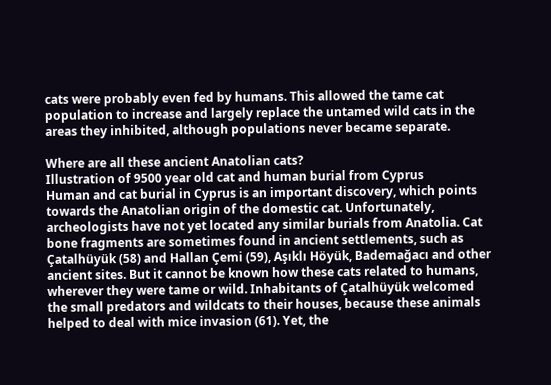cats were probably even fed by humans. This allowed the tame cat population to increase and largely replace the untamed wild cats in the areas they inhibited, although populations never became separate.

Where are all these ancient Anatolian cats?
Illustration of 9500 year old cat and human burial from Cyprus
Human and cat burial in Cyprus is an important discovery, which points towards the Anatolian origin of the domestic cat. Unfortunately, archeologists have not yet located any similar burials from Anatolia. Cat bone fragments are sometimes found in ancient settlements, such as Çatalhüyük (58) and Hallan Çemi (59), Aşıklı Höyük, Bademağacı and other ancient sites. But it cannot be known how these cats related to humans, wherever they were tame or wild. Inhabitants of Çatalhüyük welcomed the small predators and wildcats to their houses, because these animals helped to deal with mice invasion (61). Yet, the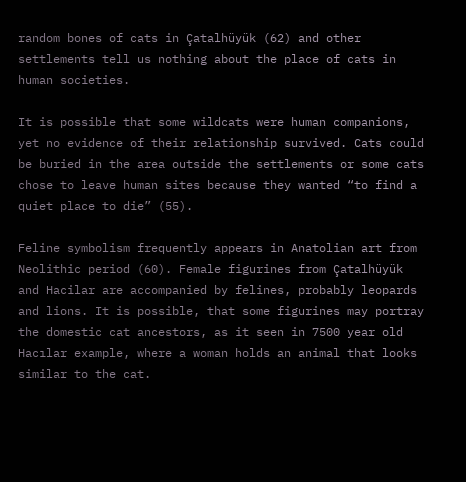random bones of cats in Çatalhüyük (62) and other settlements tell us nothing about the place of cats in human societies.

It is possible that some wildcats were human companions, yet no evidence of their relationship survived. Cats could be buried in the area outside the settlements or some cats chose to leave human sites because they wanted “to find a quiet place to die” (55).

Feline symbolism frequently appears in Anatolian art from Neolithic period (60). Female figurines from Çatalhüyük and Hacilar are accompanied by felines, probably leopards and lions. It is possible, that some figurines may portray the domestic cat ancestors, as it seen in 7500 year old Hacılar example, where a woman holds an animal that looks similar to the cat.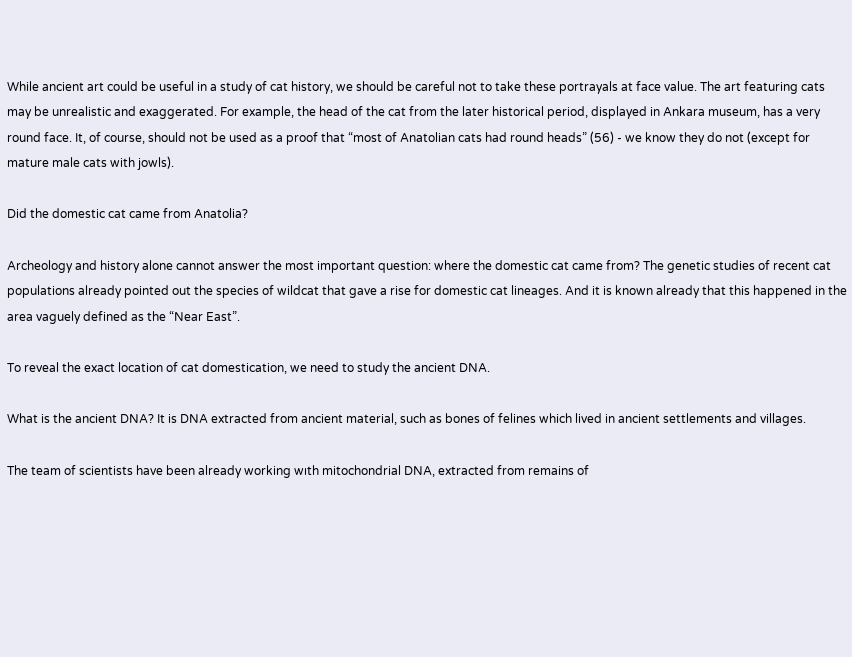While ancient art could be useful in a study of cat history, we should be careful not to take these portrayals at face value. The art featuring cats may be unrealistic and exaggerated. For example, the head of the cat from the later historical period, displayed in Ankara museum, has a very round face. It, of course, should not be used as a proof that “most of Anatolian cats had round heads” (56) - we know they do not (except for mature male cats with jowls).

Did the domestic cat came from Anatolia?

Archeology and history alone cannot answer the most important question: where the domestic cat came from? The genetic studies of recent cat populations already pointed out the species of wildcat that gave a rise for domestic cat lineages. And it is known already that this happened in the area vaguely defined as the “Near East”.

To reveal the exact location of cat domestication, we need to study the ancient DNA.

What is the ancient DNA? It is DNA extracted from ancient material, such as bones of felines which lived in ancient settlements and villages.

The team of scientists have been already working wıth mitochondrial DNA, extracted from remains of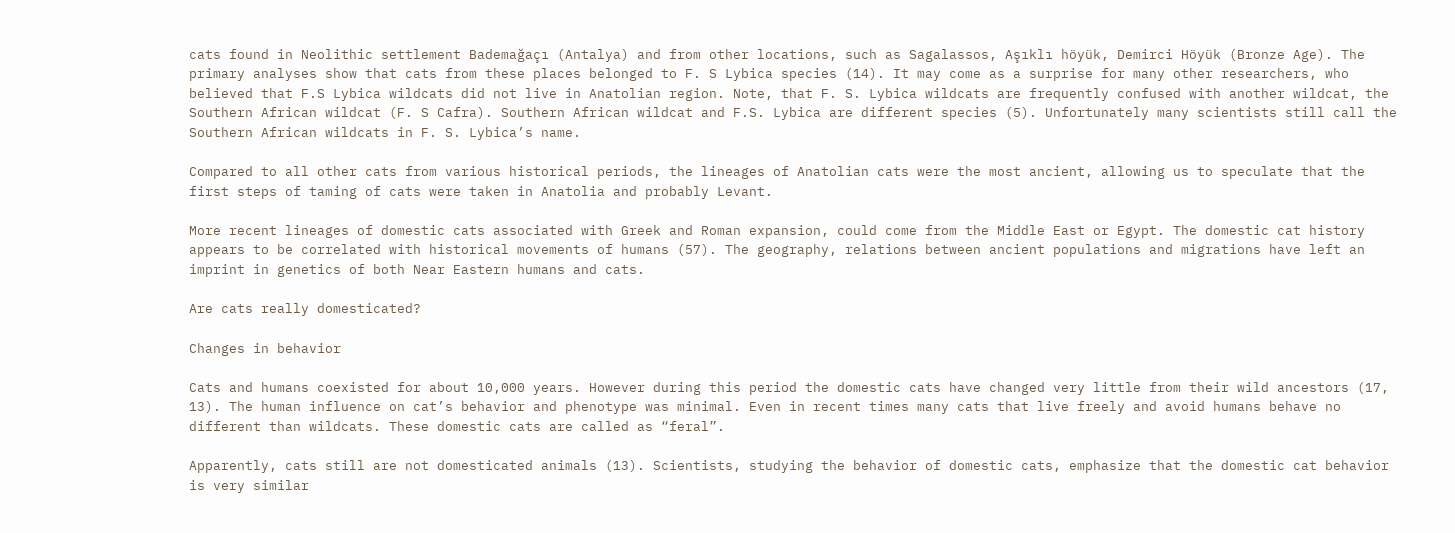cats found in Neolithic settlement Bademağaçı (Antalya) and from other locations, such as Sagalassos, Aşıklı höyük, Demirci Höyük (Bronze Age). The primary analyses show that cats from these places belonged to F. S Lybica species (14). It may come as a surprise for many other researchers, who believed that F.S Lybica wildcats did not live in Anatolian region. Note, that F. S. Lybica wildcats are frequently confused with another wildcat, the Southern African wildcat (F. S Cafra). Southern African wildcat and F.S. Lybica are different species (5). Unfortunately many scientists still call the Southern African wildcats in F. S. Lybica’s name.

Compared to all other cats from various historical periods, the lineages of Anatolian cats were the most ancient, allowing us to speculate that the first steps of taming of cats were taken in Anatolia and probably Levant.

More recent lineages of domestic cats associated with Greek and Roman expansion, could come from the Middle East or Egypt. The domestic cat history appears to be correlated with historical movements of humans (57). The geography, relations between ancient populations and migrations have left an imprint in genetics of both Near Eastern humans and cats.

Are cats really domesticated?

Changes in behavior

Cats and humans coexisted for about 10,000 years. However during this period the domestic cats have changed very little from their wild ancestors (17, 13). The human influence on cat’s behavior and phenotype was minimal. Even in recent times many cats that live freely and avoid humans behave no different than wildcats. These domestic cats are called as “feral”.

Apparently, cats still are not domesticated animals (13). Scientists, studying the behavior of domestic cats, emphasize that the domestic cat behavior is very similar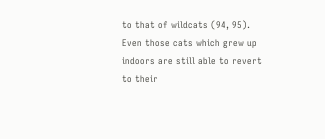to that of wildcats (94, 95). Even those cats which grew up indoors are still able to revert to their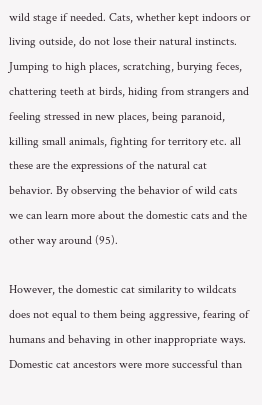wild stage if needed. Cats, whether kept indoors or living outside, do not lose their natural instincts. Jumping to high places, scratching, burying feces, chattering teeth at birds, hiding from strangers and feeling stressed in new places, being paranoid, killing small animals, fighting for territory etc. all these are the expressions of the natural cat behavior. By observing the behavior of wild cats we can learn more about the domestic cats and the other way around (95).

However, the domestic cat similarity to wildcats does not equal to them being aggressive, fearing of humans and behaving in other inappropriate ways. Domestic cat ancestors were more successful than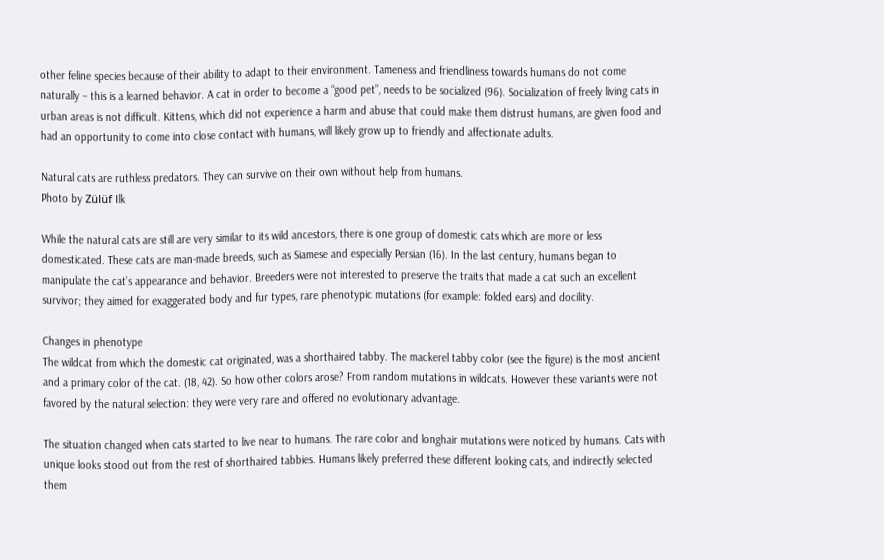other feline species because of their ability to adapt to their environment. Tameness and friendliness towards humans do not come naturally – this is a learned behavior. A cat in order to become a “good pet”, needs to be socialized (96). Socialization of freely living cats in urban areas is not difficult. Kittens, which did not experience a harm and abuse that could make them distrust humans, are given food and had an opportunity to come into close contact with humans, will likely grow up to friendly and affectionate adults.

Natural cats are ruthless predators. They can survive on their own without help from humans.
Photo by Zülüf Ilk

While the natural cats are still are very similar to its wild ancestors, there is one group of domestic cats which are more or less domesticated. These cats are man-made breeds, such as Siamese and especially Persian (16). In the last century, humans began to manipulate the cat’s appearance and behavior. Breeders were not interested to preserve the traits that made a cat such an excellent survivor; they aimed for exaggerated body and fur types, rare phenotypic mutations (for example: folded ears) and docility.

Changes in phenotype
The wildcat from which the domestic cat originated, was a shorthaired tabby. The mackerel tabby color (see the figure) is the most ancient and a primary color of the cat. (18, 42). So how other colors arose? From random mutations in wildcats. However these variants were not favored by the natural selection: they were very rare and offered no evolutionary advantage.

The situation changed when cats started to live near to humans. The rare color and longhair mutations were noticed by humans. Cats with unique looks stood out from the rest of shorthaired tabbies. Humans likely preferred these different looking cats, and indirectly selected them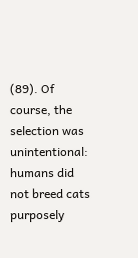(89). Of course, the selection was unintentional: humans did not breed cats purposely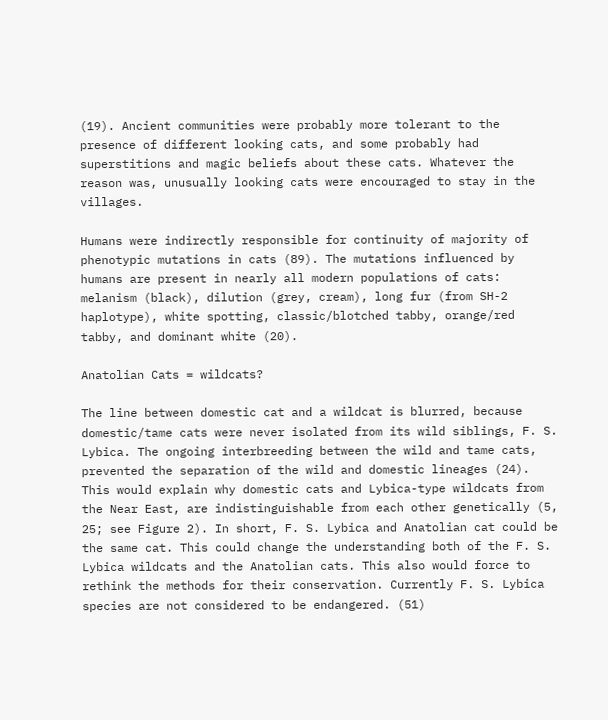(19). Ancient communities were probably more tolerant to the presence of different looking cats, and some probably had superstitions and magic beliefs about these cats. Whatever the reason was, unusually looking cats were encouraged to stay in the villages.

Humans were indirectly responsible for continuity of majority of phenotypic mutations in cats (89). The mutations influenced by humans are present in nearly all modern populations of cats: melanism (black), dilution (grey, cream), long fur (from SH-2 haplotype), white spotting, classic/blotched tabby, orange/red tabby, and dominant white (20).

Anatolian Cats = wildcats?

The line between domestic cat and a wildcat is blurred, because domestic/tame cats were never isolated from its wild siblings, F. S. Lybica. The ongoing interbreeding between the wild and tame cats, prevented the separation of the wild and domestic lineages (24). This would explain why domestic cats and Lybica-type wildcats from the Near East, are indistinguishable from each other genetically (5, 25; see Figure 2). In short, F. S. Lybica and Anatolian cat could be the same cat. This could change the understanding both of the F. S. Lybica wildcats and the Anatolian cats. This also would force to rethink the methods for their conservation. Currently F. S. Lybica species are not considered to be endangered. (51)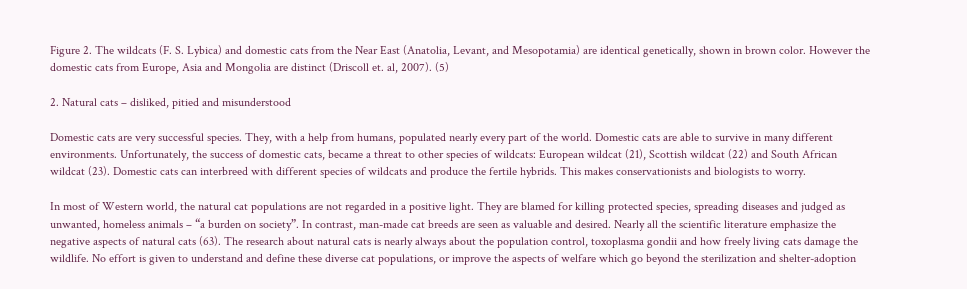Figure 2. The wildcats (F. S. Lybica) and domestic cats from the Near East (Anatolia, Levant, and Mesopotamia) are identical genetically, shown in brown color. However the domestic cats from Europe, Asia and Mongolia are distinct (Driscoll et. al, 2007). (5)

2. Natural cats – disliked, pitied and misunderstood

Domestic cats are very successful species. They, with a help from humans, populated nearly every part of the world. Domestic cats are able to survive in many different environments. Unfortunately, the success of domestic cats, became a threat to other species of wildcats: European wildcat (21), Scottish wildcat (22) and South African wildcat (23). Domestic cats can interbreed with different species of wildcats and produce the fertile hybrids. This makes conservationists and biologists to worry.

In most of Western world, the natural cat populations are not regarded in a positive light. They are blamed for killing protected species, spreading diseases and judged as unwanted, homeless animals – “a burden on society”. In contrast, man-made cat breeds are seen as valuable and desired. Nearly all the scientific literature emphasize the negative aspects of natural cats (63). The research about natural cats is nearly always about the population control, toxoplasma gondii and how freely living cats damage the wildlife. No effort is given to understand and define these diverse cat populations, or improve the aspects of welfare which go beyond the sterilization and shelter-adoption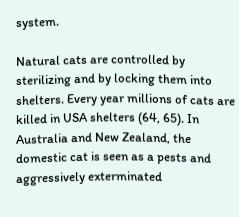system.

Natural cats are controlled by sterilizing and by locking them into shelters. Every year millions of cats are killed in USA shelters (64, 65). In Australia and New Zealand, the domestic cat is seen as a pests and aggressively exterminated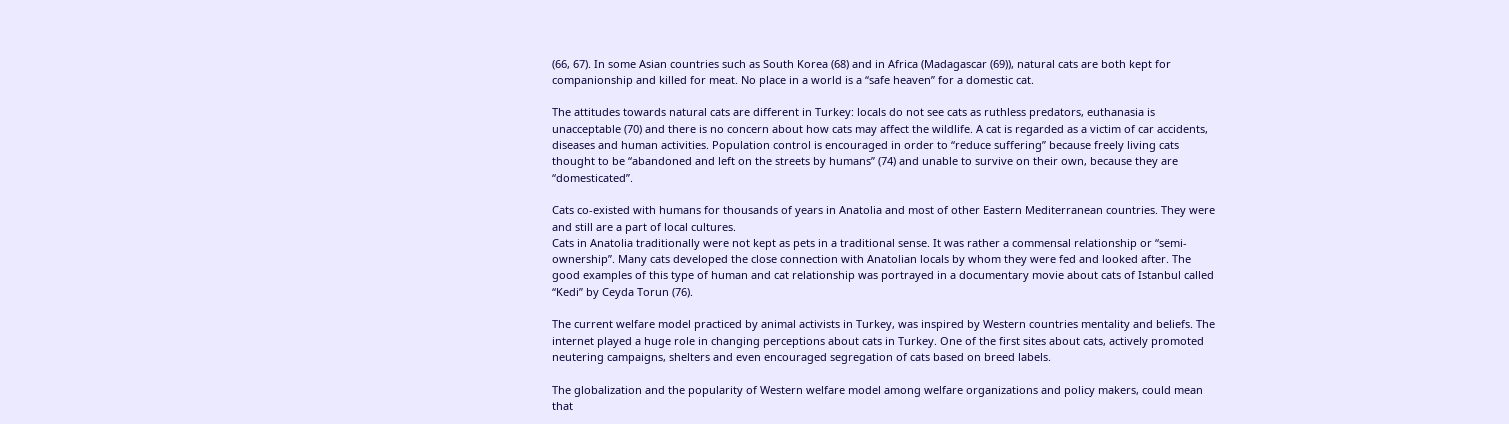(66, 67). In some Asian countries such as South Korea (68) and in Africa (Madagascar (69)), natural cats are both kept for companionship and killed for meat. No place in a world is a “safe heaven” for a domestic cat.

The attitudes towards natural cats are different in Turkey: locals do not see cats as ruthless predators, euthanasia is unacceptable (70) and there is no concern about how cats may affect the wildlife. A cat is regarded as a victim of car accidents, diseases and human activities. Population control is encouraged in order to “reduce suffering” because freely living cats thought to be “abandoned and left on the streets by humans” (74) and unable to survive on their own, because they are “domesticated”.

Cats co-existed with humans for thousands of years in Anatolia and most of other Eastern Mediterranean countries. They were and still are a part of local cultures.
Cats in Anatolia traditionally were not kept as pets in a traditional sense. It was rather a commensal relationship or “semi-ownership”. Many cats developed the close connection with Anatolian locals by whom they were fed and looked after. The good examples of this type of human and cat relationship was portrayed in a documentary movie about cats of Istanbul called “Kedi” by Ceyda Torun (76).

The current welfare model practiced by animal activists in Turkey, was inspired by Western countries mentality and beliefs. The internet played a huge role in changing perceptions about cats in Turkey. One of the first sites about cats, actively promoted neutering campaigns, shelters and even encouraged segregation of cats based on breed labels.

The globalization and the popularity of Western welfare model among welfare organizations and policy makers, could mean that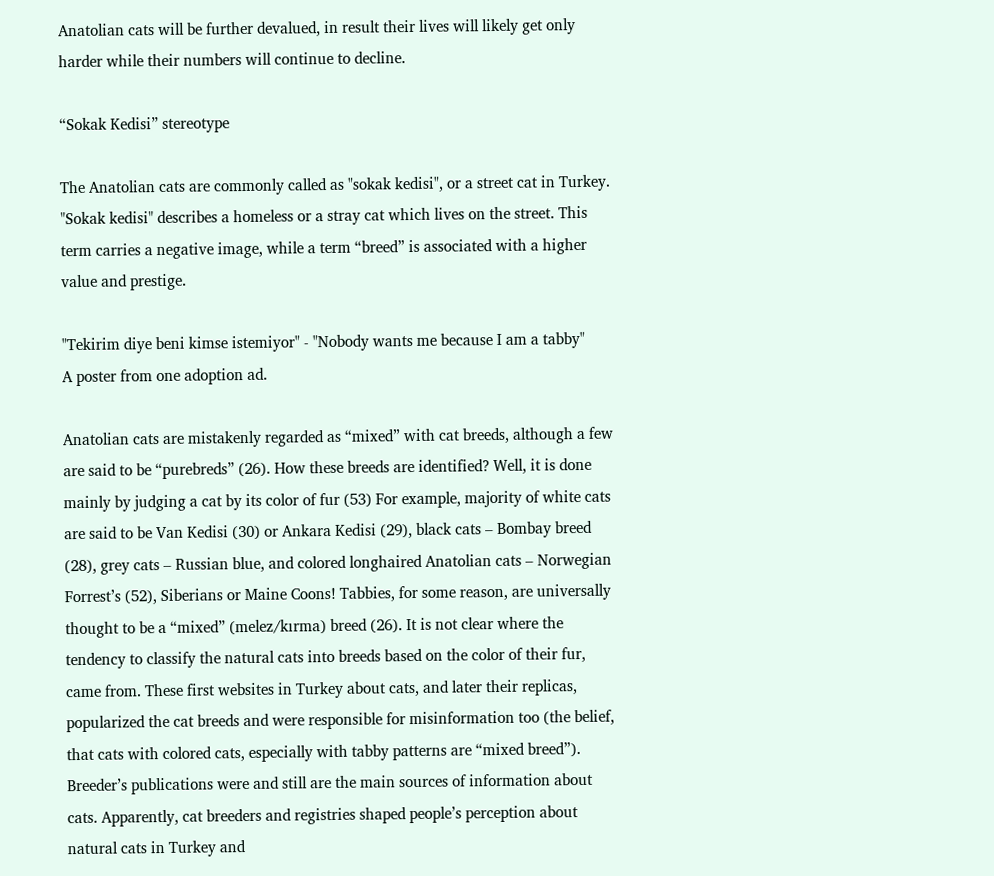Anatolian cats will be further devalued, in result their lives will likely get only harder while their numbers will continue to decline.

“Sokak Kedisi” stereotype

The Anatolian cats are commonly called as "sokak kedisi", or a street cat in Turkey. "Sokak kedisi" describes a homeless or a stray cat which lives on the street. This term carries a negative image, while a term “breed” is associated with a higher value and prestige.

"Tekirim diye beni kimse istemiyor" - "Nobody wants me because I am a tabby"
A poster from one adoption ad.

Anatolian cats are mistakenly regarded as “mixed” with cat breeds, although a few are said to be “purebreds” (26). How these breeds are identified? Well, it is done mainly by judging a cat by its color of fur (53) For example, majority of white cats are said to be Van Kedisi (30) or Ankara Kedisi (29), black cats – Bombay breed (28), grey cats – Russian blue, and colored longhaired Anatolian cats – Norwegian Forrest’s (52), Siberians or Maine Coons! Tabbies, for some reason, are universally thought to be a “mixed” (melez/kırma) breed (26). It is not clear where the tendency to classify the natural cats into breeds based on the color of their fur, came from. These first websites in Turkey about cats, and later their replicas, popularized the cat breeds and were responsible for misinformation too (the belief, that cats with colored cats, especially with tabby patterns are “mixed breed”). Breeder’s publications were and still are the main sources of information about cats. Apparently, cat breeders and registries shaped people’s perception about natural cats in Turkey and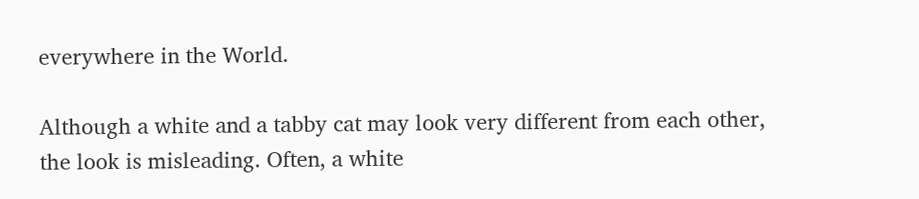everywhere in the World.

Although a white and a tabby cat may look very different from each other, the look is misleading. Often, a white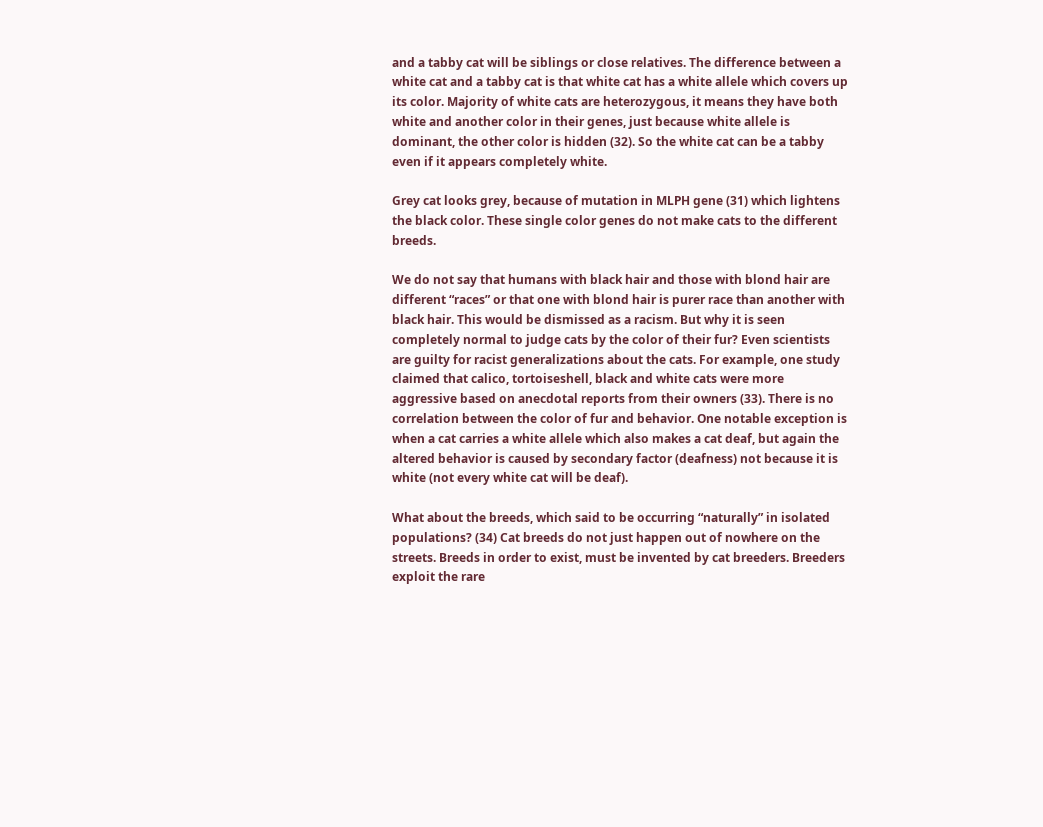and a tabby cat will be siblings or close relatives. The difference between a white cat and a tabby cat is that white cat has a white allele which covers up its color. Majority of white cats are heterozygous, it means they have both white and another color in their genes, just because white allele is dominant, the other color is hidden (32). So the white cat can be a tabby even if it appears completely white.

Grey cat looks grey, because of mutation in MLPH gene (31) which lightens the black color. These single color genes do not make cats to the different breeds.

We do not say that humans with black hair and those with blond hair are different “races” or that one with blond hair is purer race than another with black hair. This would be dismissed as a racism. But why it is seen completely normal to judge cats by the color of their fur? Even scientists are guilty for racist generalizations about the cats. For example, one study claimed that calico, tortoiseshell, black and white cats were more aggressive based on anecdotal reports from their owners (33). There is no correlation between the color of fur and behavior. One notable exception is when a cat carries a white allele which also makes a cat deaf, but again the altered behavior is caused by secondary factor (deafness) not because it is white (not every white cat will be deaf).

What about the breeds, which said to be occurring “naturally” in isolated populations? (34) Cat breeds do not just happen out of nowhere on the streets. Breeds in order to exist, must be invented by cat breeders. Breeders exploit the rare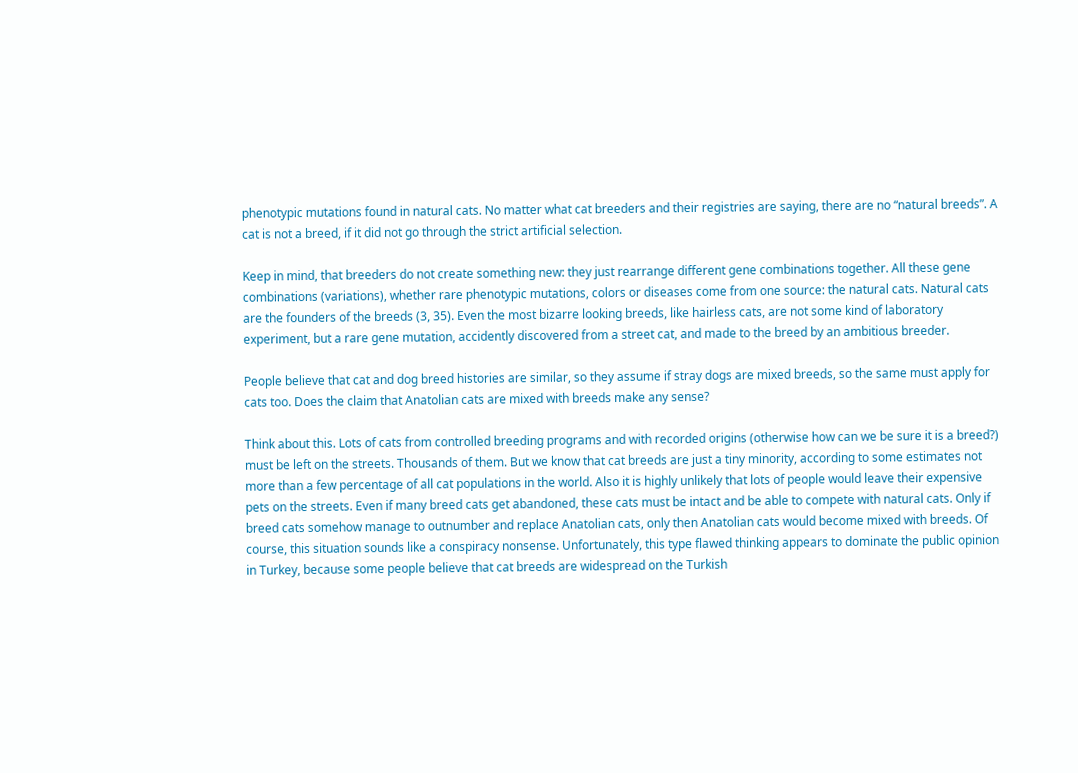phenotypic mutations found in natural cats. No matter what cat breeders and their registries are saying, there are no “natural breeds”. A cat is not a breed, if it did not go through the strict artificial selection.

Keep in mind, that breeders do not create something new: they just rearrange different gene combinations together. All these gene combinations (variations), whether rare phenotypic mutations, colors or diseases come from one source: the natural cats. Natural cats are the founders of the breeds (3, 35). Even the most bizarre looking breeds, like hairless cats, are not some kind of laboratory experiment, but a rare gene mutation, accidently discovered from a street cat, and made to the breed by an ambitious breeder.

People believe that cat and dog breed histories are similar, so they assume if stray dogs are mixed breeds, so the same must apply for cats too. Does the claim that Anatolian cats are mixed with breeds make any sense?

Think about this. Lots of cats from controlled breeding programs and with recorded origins (otherwise how can we be sure it is a breed?) must be left on the streets. Thousands of them. But we know that cat breeds are just a tiny minority, according to some estimates not more than a few percentage of all cat populations in the world. Also it is highly unlikely that lots of people would leave their expensive pets on the streets. Even if many breed cats get abandoned, these cats must be intact and be able to compete with natural cats. Only if breed cats somehow manage to outnumber and replace Anatolian cats, only then Anatolian cats would become mixed with breeds. Of course, this situation sounds like a conspiracy nonsense. Unfortunately, this type flawed thinking appears to dominate the public opinion in Turkey, because some people believe that cat breeds are widespread on the Turkish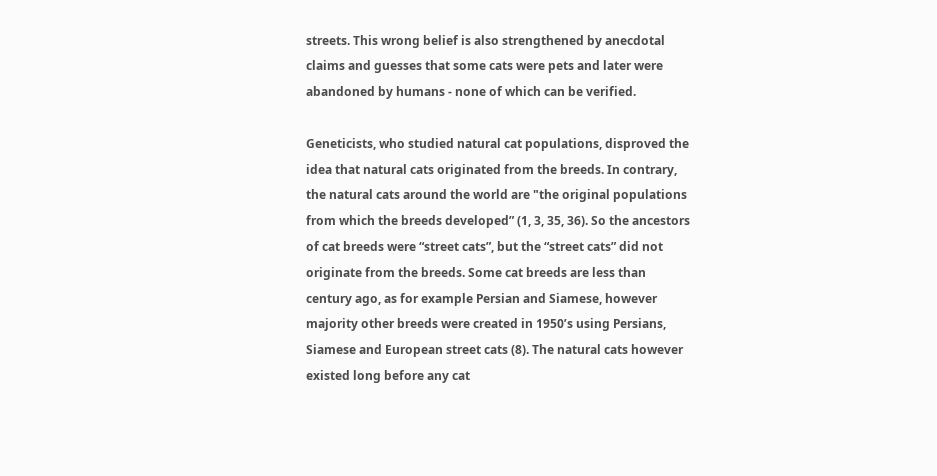streets. This wrong belief is also strengthened by anecdotal claims and guesses that some cats were pets and later were abandoned by humans - none of which can be verified.

Geneticists, who studied natural cat populations, disproved the idea that natural cats originated from the breeds. In contrary, the natural cats around the world are "the original populations from which the breeds developed” (1, 3, 35, 36). So the ancestors of cat breeds were “street cats”, but the “street cats” did not originate from the breeds. Some cat breeds are less than century ago, as for example Persian and Siamese, however majority other breeds were created in 1950’s using Persians, Siamese and European street cats (8). The natural cats however existed long before any cat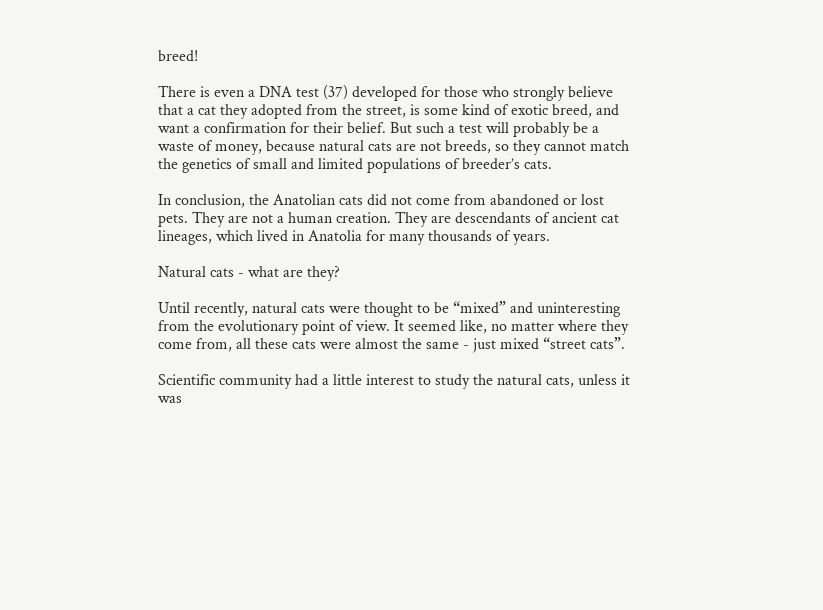breed!

There is even a DNA test (37) developed for those who strongly believe that a cat they adopted from the street, is some kind of exotic breed, and want a confirmation for their belief. But such a test will probably be a waste of money, because natural cats are not breeds, so they cannot match the genetics of small and limited populations of breeder’s cats.

In conclusion, the Anatolian cats did not come from abandoned or lost pets. They are not a human creation. They are descendants of ancient cat lineages, which lived in Anatolia for many thousands of years.

Natural cats - what are they?

Until recently, natural cats were thought to be “mixed” and uninteresting from the evolutionary point of view. It seemed like, no matter where they come from, all these cats were almost the same - just mixed “street cats”.

Scientific community had a little interest to study the natural cats, unless it was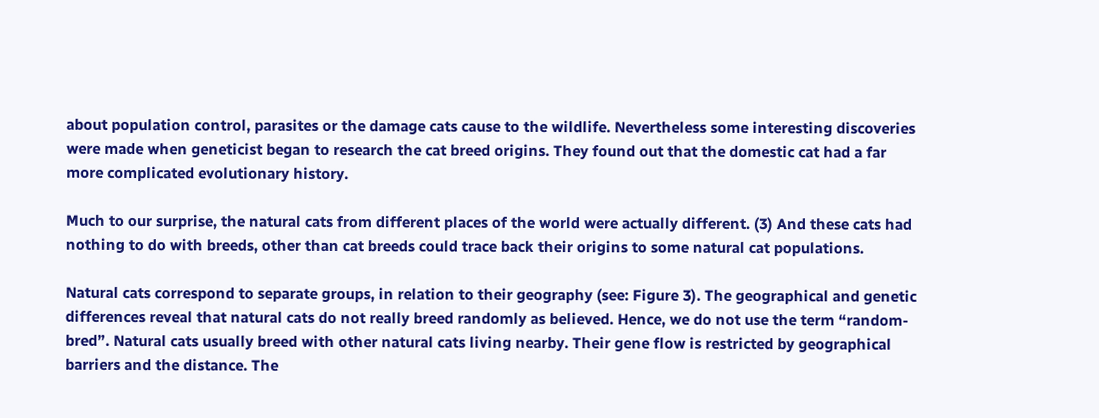about population control, parasites or the damage cats cause to the wildlife. Nevertheless some interesting discoveries were made when geneticist began to research the cat breed origins. They found out that the domestic cat had a far more complicated evolutionary history.

Much to our surprise, the natural cats from different places of the world were actually different. (3) And these cats had nothing to do with breeds, other than cat breeds could trace back their origins to some natural cat populations.

Natural cats correspond to separate groups, in relation to their geography (see: Figure 3). The geographical and genetic differences reveal that natural cats do not really breed randomly as believed. Hence, we do not use the term “random-bred”. Natural cats usually breed with other natural cats living nearby. Their gene flow is restricted by geographical barriers and the distance. The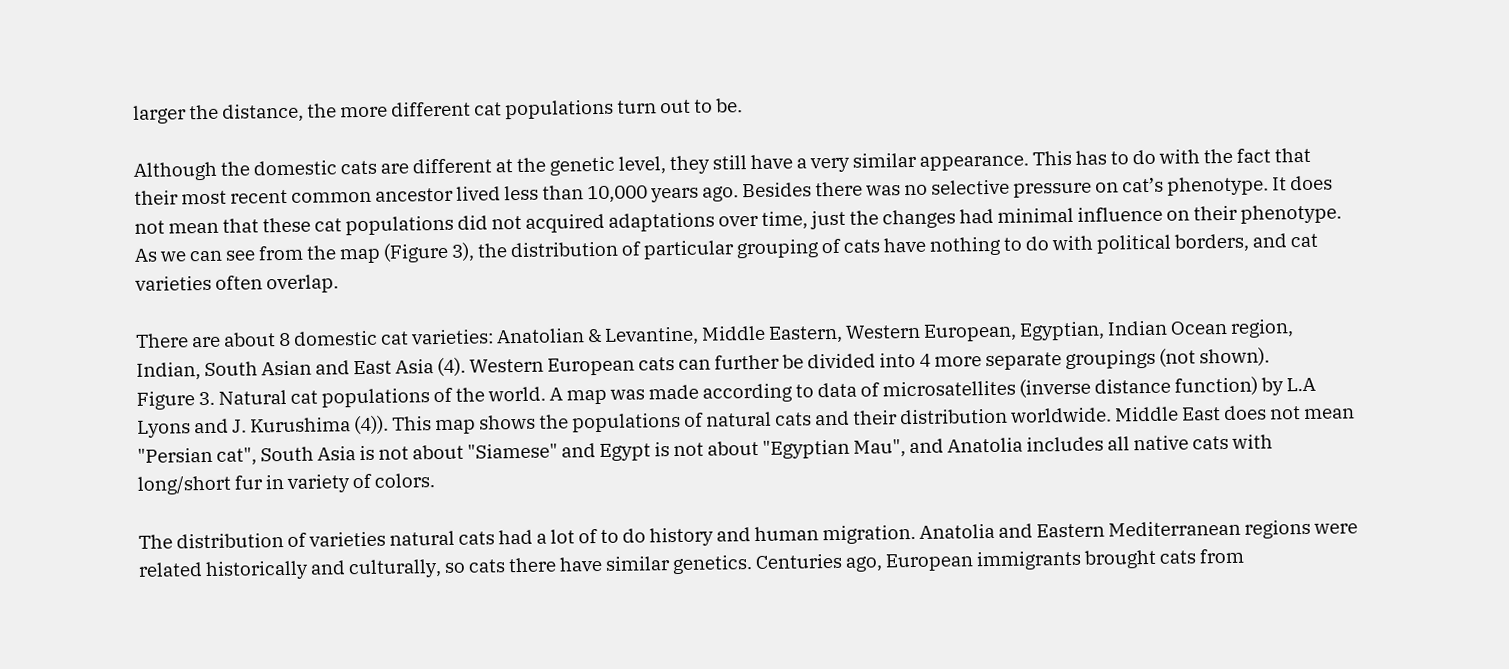larger the distance, the more different cat populations turn out to be.

Although the domestic cats are different at the genetic level, they still have a very similar appearance. This has to do with the fact that their most recent common ancestor lived less than 10,000 years ago. Besides there was no selective pressure on cat’s phenotype. It does not mean that these cat populations did not acquired adaptations over time, just the changes had minimal influence on their phenotype. As we can see from the map (Figure 3), the distribution of particular grouping of cats have nothing to do with political borders, and cat varieties often overlap.

There are about 8 domestic cat varieties: Anatolian & Levantine, Middle Eastern, Western European, Egyptian, Indian Ocean region, Indian, South Asian and East Asia (4). Western European cats can further be divided into 4 more separate groupings (not shown).
Figure 3. Natural cat populations of the world. A map was made according to data of microsatellites (inverse distance function) by L.A Lyons and J. Kurushima (4)). This map shows the populations of natural cats and their distribution worldwide. Middle East does not mean "Persian cat", South Asia is not about "Siamese" and Egypt is not about "Egyptian Mau", and Anatolia includes all native cats with long/short fur in variety of colors.

The distribution of varieties natural cats had a lot of to do history and human migration. Anatolia and Eastern Mediterranean regions were related historically and culturally, so cats there have similar genetics. Centuries ago, European immigrants brought cats from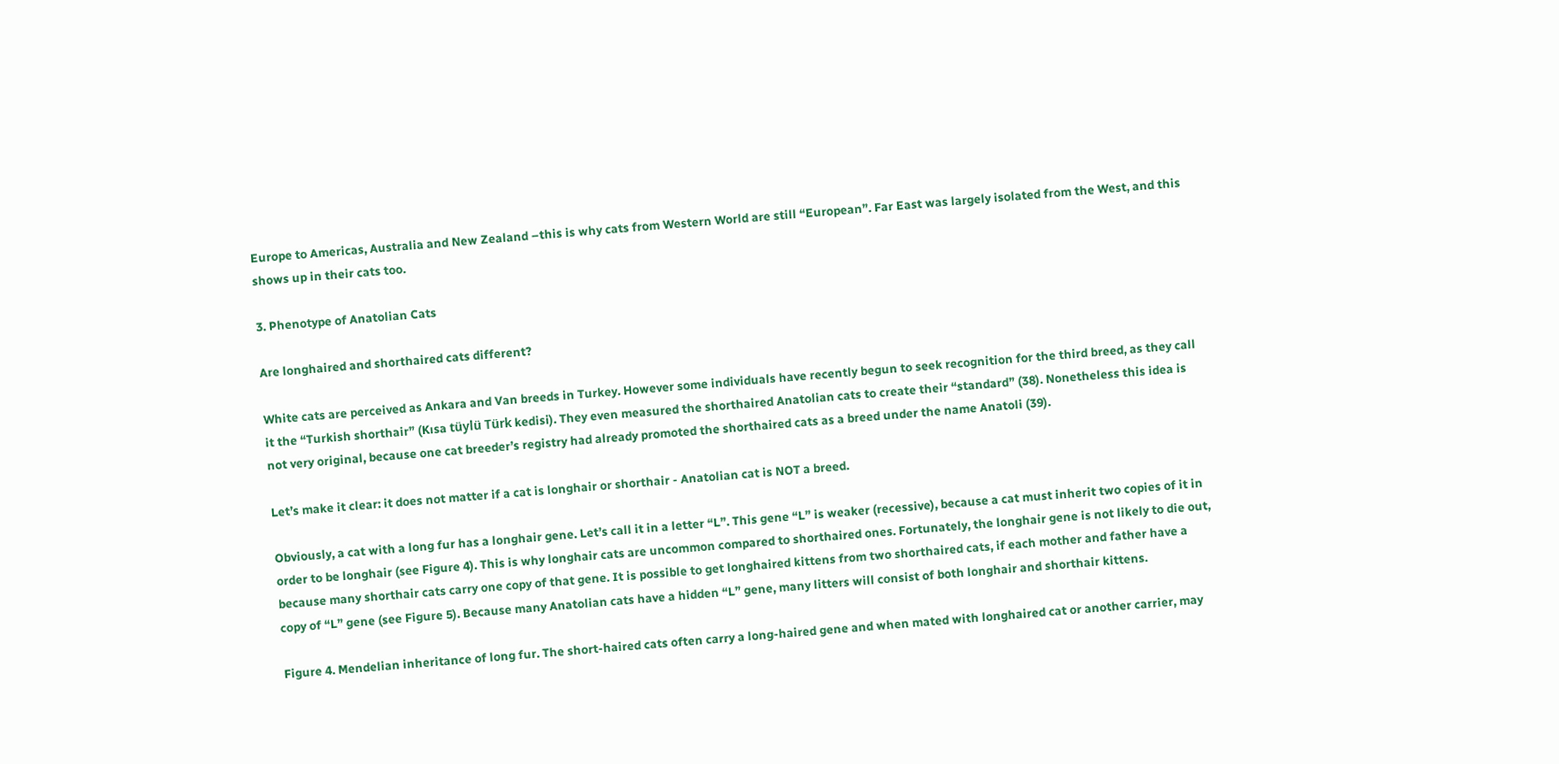Europe to Americas, Australia and New Zealand –this is why cats from Western World are still “European”. Far East was largely isolated from the West, and this shows up in their cats too.

3. Phenotype of Anatolian Cats

Are longhaired and shorthaired cats different?

White cats are perceived as Ankara and Van breeds in Turkey. However some individuals have recently begun to seek recognition for the third breed, as they call it the “Turkish shorthair” (Kısa tüylü Türk kedisi). They even measured the shorthaired Anatolian cats to create their “standard” (38). Nonetheless this idea is not very original, because one cat breeder’s registry had already promoted the shorthaired cats as a breed under the name Anatoli (39).

Let’s make it clear: it does not matter if a cat is longhair or shorthair - Anatolian cat is NOT a breed.

Obviously, a cat with a long fur has a longhair gene. Let’s call it in a letter “L”. This gene “L” is weaker (recessive), because a cat must inherit two copies of it in order to be longhair (see Figure 4). This is why longhair cats are uncommon compared to shorthaired ones. Fortunately, the longhair gene is not likely to die out, because many shorthair cats carry one copy of that gene. It is possible to get longhaired kittens from two shorthaired cats, if each mother and father have a copy of “L” gene (see Figure 5). Because many Anatolian cats have a hidden “L” gene, many litters will consist of both longhair and shorthair kittens.

Figure 4. Mendelian inheritance of long fur. The short-haired cats often carry a long-haired gene and when mated with longhaired cat or another carrier, may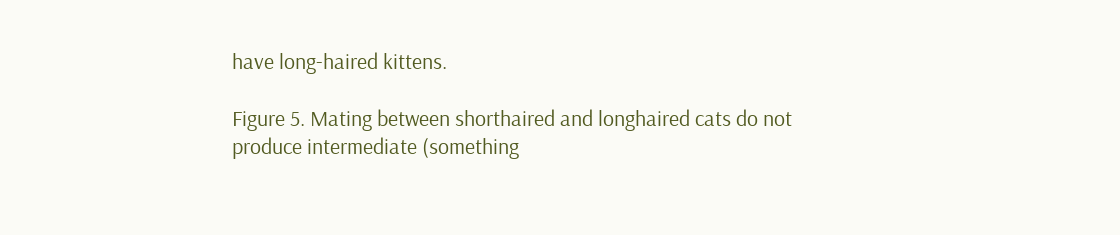have long-haired kittens.

Figure 5. Mating between shorthaired and longhaired cats do not produce intermediate (something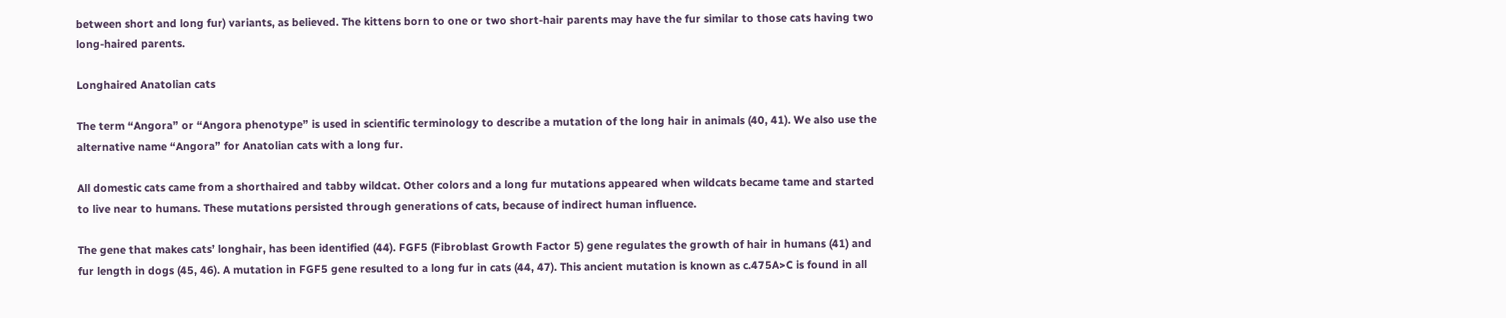between short and long fur) variants, as believed. The kittens born to one or two short-hair parents may have the fur similar to those cats having two long-haired parents.

Longhaired Anatolian cats

The term “Angora” or “Angora phenotype” is used in scientific terminology to describe a mutation of the long hair in animals (40, 41). We also use the alternative name “Angora” for Anatolian cats with a long fur.

All domestic cats came from a shorthaired and tabby wildcat. Other colors and a long fur mutations appeared when wildcats became tame and started to live near to humans. These mutations persisted through generations of cats, because of indirect human influence.

The gene that makes cats’ longhair, has been identified (44). FGF5 (Fibroblast Growth Factor 5) gene regulates the growth of hair in humans (41) and fur length in dogs (45, 46). A mutation in FGF5 gene resulted to a long fur in cats (44, 47). This ancient mutation is known as c.475A>C is found in all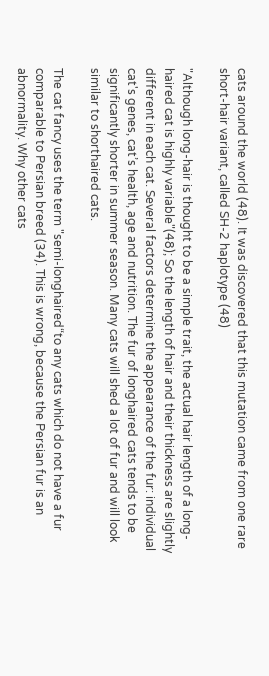cats around the world (48). It was discovered that this mutation came from one rare short-hair variant, called SH-2 haplotype (48)

"Although long-hair is thought to be a simple trait, the actual hair length of a long-haired cat is highly variable"(48); So the length of hair and their thickness are slightly different in each cat. Several factors determine the appearance of the fur: individual cat's genes, cat’s health, age and nutrition. The fur of longhaired cats tends to be significantly shorter in summer season. Many cats will shed a lot of fur and will look similar to shorthaired cats.

The cat fancy uses the term "semi-longhaired“to any cats which do not have a fur comparable to Persian breed (34). This is wrong, because the Persian fur is an abnormality. Why other cats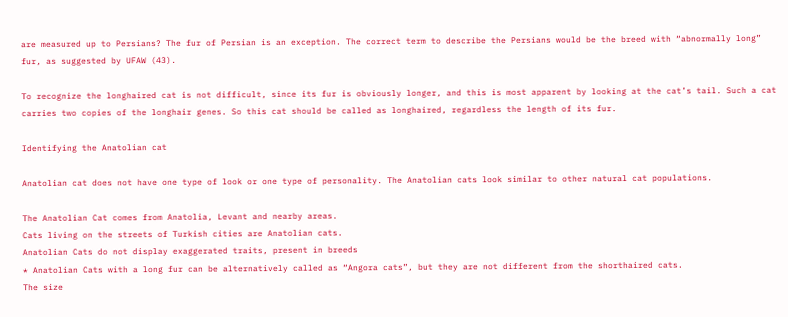are measured up to Persians? The fur of Persian is an exception. The correct term to describe the Persians would be the breed with “abnormally long” fur, as suggested by UFAW (43).

To recognize the longhaired cat is not difficult, since its fur is obviously longer, and this is most apparent by looking at the cat’s tail. Such a cat carries two copies of the longhair genes. So this cat should be called as longhaired, regardless the length of its fur.

Identifying the Anatolian cat

Anatolian cat does not have one type of look or one type of personality. The Anatolian cats look similar to other natural cat populations.

The Anatolian Cat comes from Anatolia, Levant and nearby areas.
Cats living on the streets of Turkish cities are Anatolian cats.
Anatolian Cats do not display exaggerated traits, present in breeds
* Anatolian Cats with a long fur can be alternatively called as “Angora cats”, but they are not different from the shorthaired cats.
The size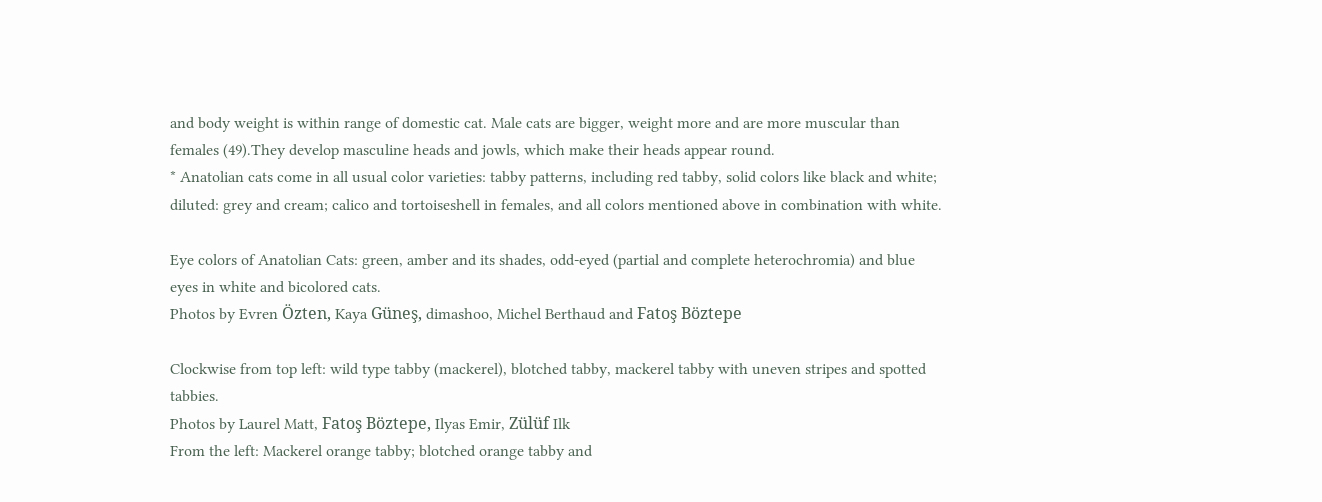and body weight is within range of domestic cat. Male cats are bigger, weight more and are more muscular than females (49).They develop masculine heads and jowls, which make their heads appear round.
* Anatolian cats come in all usual color varieties: tabby patterns, including red tabby, solid colors like black and white; diluted: grey and cream; calico and tortoiseshell in females, and all colors mentioned above in combination with white.

Eye colors of Anatolian Cats: green, amber and its shades, odd-eyed (partial and complete heterochromia) and blue eyes in white and bicolored cats.
Photos by Evren Özten, Kaya Güneş, dimashoo, Michel Berthaud and Fatoş Böztepe

Clockwise from top left: wild type tabby (mackerel), blotched tabby, mackerel tabby with uneven stripes and spotted tabbies.
Photos by Laurel Matt, Fatoş Böztepe, Ilyas Emir, Zülüf Ilk
From the left: Mackerel orange tabby; blotched orange tabby and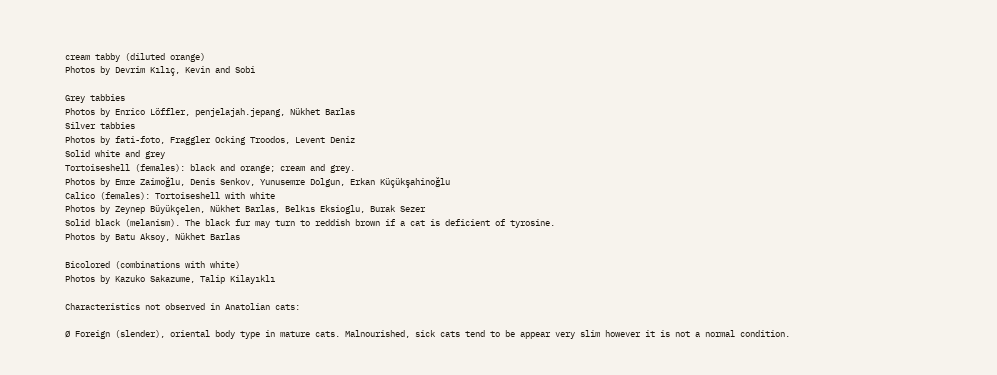cream tabby (diluted orange)
Photos by Devrim Kılıç, Kevin and Sobi

Grey tabbies
Photos by Enrico Löffler, penjelajah.jepang, Nükhet Barlas
Silver tabbies
Photos by fati-foto, Fraggler Ocking Troodos, Levent Deniz
Solid white and grey
Tortoiseshell (females): black and orange; cream and grey.
Photos by Emre Zaimoğlu, Denis Senkov, Yunusemre Dolgun, Erkan Küçükşahinoğlu
Calico (females): Tortoiseshell with white
Photos by Zeynep Büyükçelen, Nükhet Barlas, Belkıs Eksioglu, Burak Sezer
Solid black (melanism). The black fur may turn to reddish brown if a cat is deficient of tyrosine.
Photos by Batu Aksoy, Nükhet Barlas

Bicolored (combinations with white)
Photos by Kazuko Sakazume, Talip Kilayıklı

Characteristics not observed in Anatolian cats:

Ø Foreign (slender), oriental body type in mature cats. Malnourished, sick cats tend to be appear very slim however it is not a normal condition.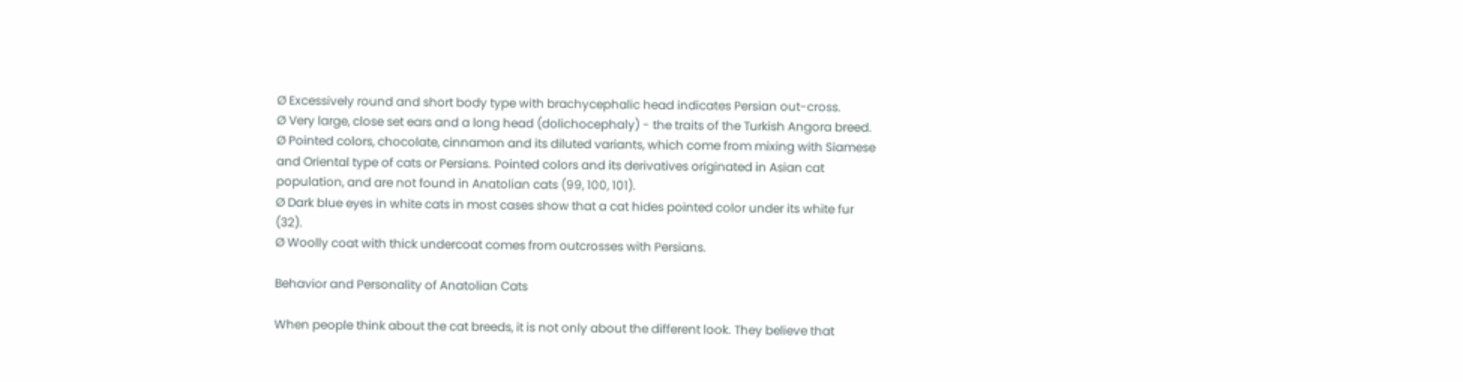Ø Excessively round and short body type with brachycephalic head indicates Persian out-cross.
Ø Very large, close set ears and a long head (dolichocephaly) - the traits of the Turkish Angora breed.
Ø Pointed colors, chocolate, cinnamon and its diluted variants, which come from mixing with Siamese and Oriental type of cats or Persians. Pointed colors and its derivatives originated in Asian cat population, and are not found in Anatolian cats (99, 100, 101).
Ø Dark blue eyes in white cats in most cases show that a cat hides pointed color under its white fur (32).
Ø Woolly coat with thick undercoat comes from outcrosses with Persians.

Behavior and Personality of Anatolian Cats

When people think about the cat breeds, it is not only about the different look. They believe that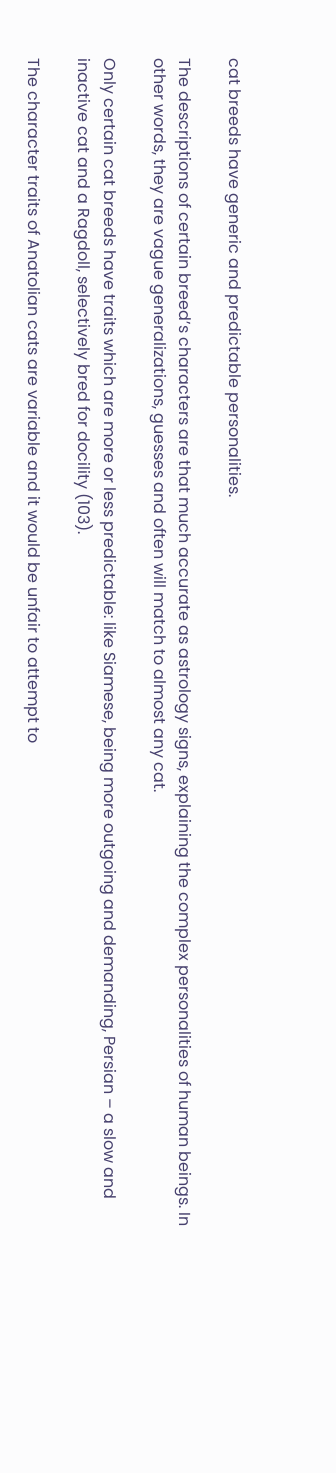cat breeds have generic and predictable personalities.

The descriptions of certain breed’s characters are that much accurate as astrology signs, explaining the complex personalities of human beings. In other words, they are vague generalizations, guesses and often will match to almost any cat.

Only certain cat breeds have traits which are more or less predictable: like Siamese, being more outgoing and demanding, Persian – a slow and inactive cat and a Ragdoll, selectively bred for docility (103).

The character traits of Anatolian cats are variable and it would be unfair to attempt to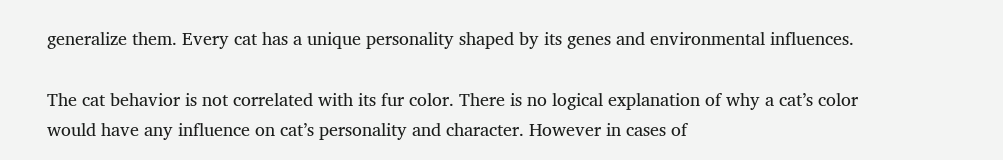generalize them. Every cat has a unique personality shaped by its genes and environmental influences.

The cat behavior is not correlated with its fur color. There is no logical explanation of why a cat’s color would have any influence on cat’s personality and character. However in cases of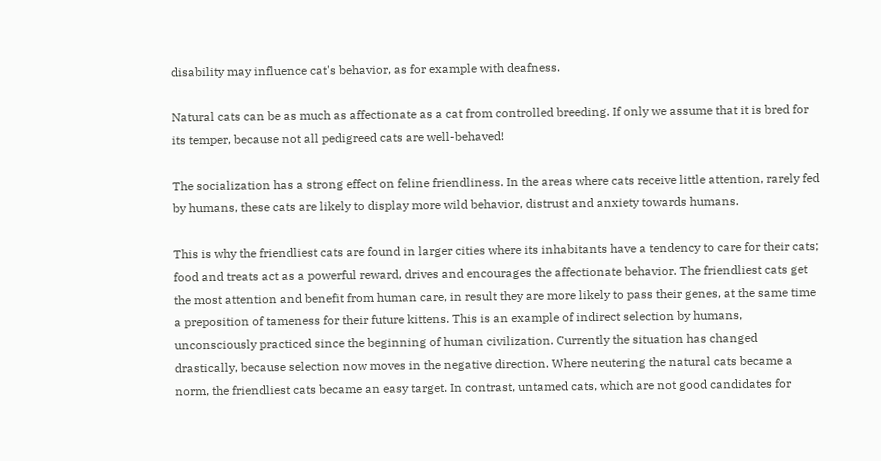disability may influence cat's behavior, as for example with deafness.

Natural cats can be as much as affectionate as a cat from controlled breeding. If only we assume that it is bred for its temper, because not all pedigreed cats are well-behaved!

The socialization has a strong effect on feline friendliness. In the areas where cats receive little attention, rarely fed by humans, these cats are likely to display more wild behavior, distrust and anxiety towards humans.

This is why the friendliest cats are found in larger cities where its inhabitants have a tendency to care for their cats; food and treats act as a powerful reward, drives and encourages the affectionate behavior. The friendliest cats get the most attention and benefit from human care, in result they are more likely to pass their genes, at the same time a preposition of tameness for their future kittens. This is an example of indirect selection by humans, unconsciously practiced since the beginning of human civilization. Currently the situation has changed drastically, because selection now moves in the negative direction. Where neutering the natural cats became a norm, the friendliest cats became an easy target. In contrast, untamed cats, which are not good candidates for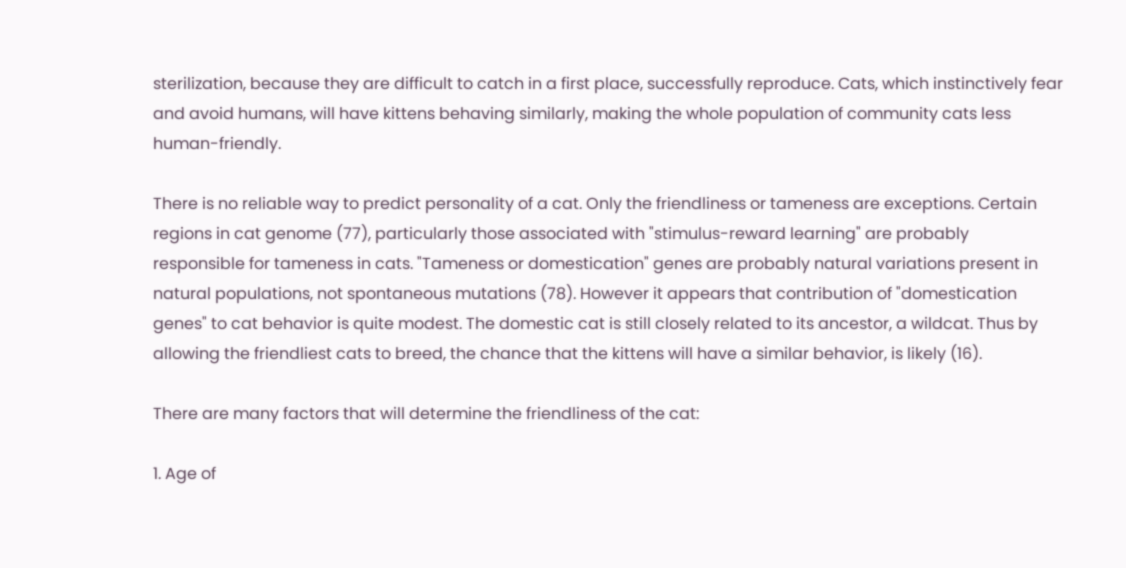sterilization, because they are difficult to catch in a first place, successfully reproduce. Cats, which instinctively fear and avoid humans, will have kittens behaving similarly, making the whole population of community cats less human-friendly.

There is no reliable way to predict personality of a cat. Only the friendliness or tameness are exceptions. Certain regions in cat genome (77), particularly those associated with "stimulus-reward learning" are probably responsible for tameness in cats. "Tameness or domestication" genes are probably natural variations present in natural populations, not spontaneous mutations (78). However it appears that contribution of "domestication genes" to cat behavior is quite modest. The domestic cat is still closely related to its ancestor, a wildcat. Thus by allowing the friendliest cats to breed, the chance that the kittens will have a similar behavior, is likely (16).

There are many factors that will determine the friendliness of the cat:

1. Age of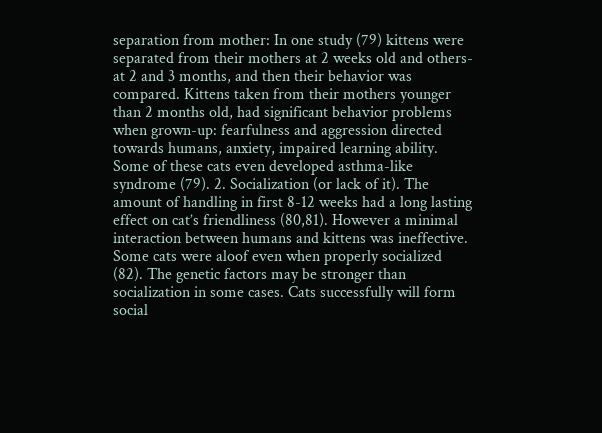separation from mother: In one study (79) kittens were separated from their mothers at 2 weeks old and others- at 2 and 3 months, and then their behavior was compared. Kittens taken from their mothers younger than 2 months old, had significant behavior problems when grown-up: fearfulness and aggression directed towards humans, anxiety, impaired learning ability. Some of these cats even developed asthma-like syndrome (79). 2. Socialization (or lack of it). The amount of handling in first 8-12 weeks had a long lasting effect on cat’s friendliness (80,81). However a minimal interaction between humans and kittens was ineffective. Some cats were aloof even when properly socialized (82). The genetic factors may be stronger than socialization in some cases. Cats successfully will form social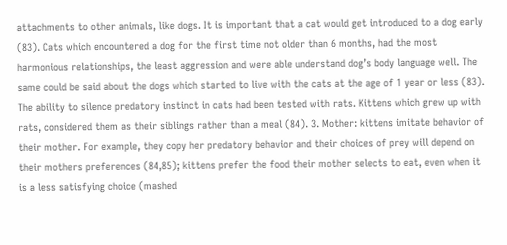attachments to other animals, like dogs. It is important that a cat would get introduced to a dog early (83). Cats which encountered a dog for the first time not older than 6 months, had the most harmonious relationships, the least aggression and were able understand dog’s body language well. The same could be said about the dogs which started to live with the cats at the age of 1 year or less (83). The ability to silence predatory instinct in cats had been tested with rats. Kittens which grew up with rats, considered them as their siblings rather than a meal (84). 3. Mother: kittens imitate behavior of their mother. For example, they copy her predatory behavior and their choices of prey will depend on their mothers preferences (84,85); kittens prefer the food their mother selects to eat, even when it is a less satisfying choice (mashed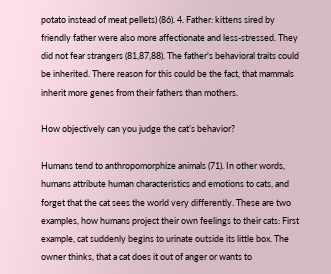potato instead of meat pellets) (86). 4. Father: kittens sired by friendly father were also more affectionate and less-stressed. They did not fear strangers (81,87,88). The father's behavioral traits could be inherited. There reason for this could be the fact, that mammals inherit more genes from their fathers than mothers.

How objectively can you judge the cat’s behavior?

Humans tend to anthropomorphize animals (71). In other words, humans attribute human characteristics and emotions to cats, and forget that the cat sees the world very differently. These are two examples, how humans project their own feelings to their cats: First example, cat suddenly begins to urinate outside its little box. The owner thinks, that a cat does it out of anger or wants to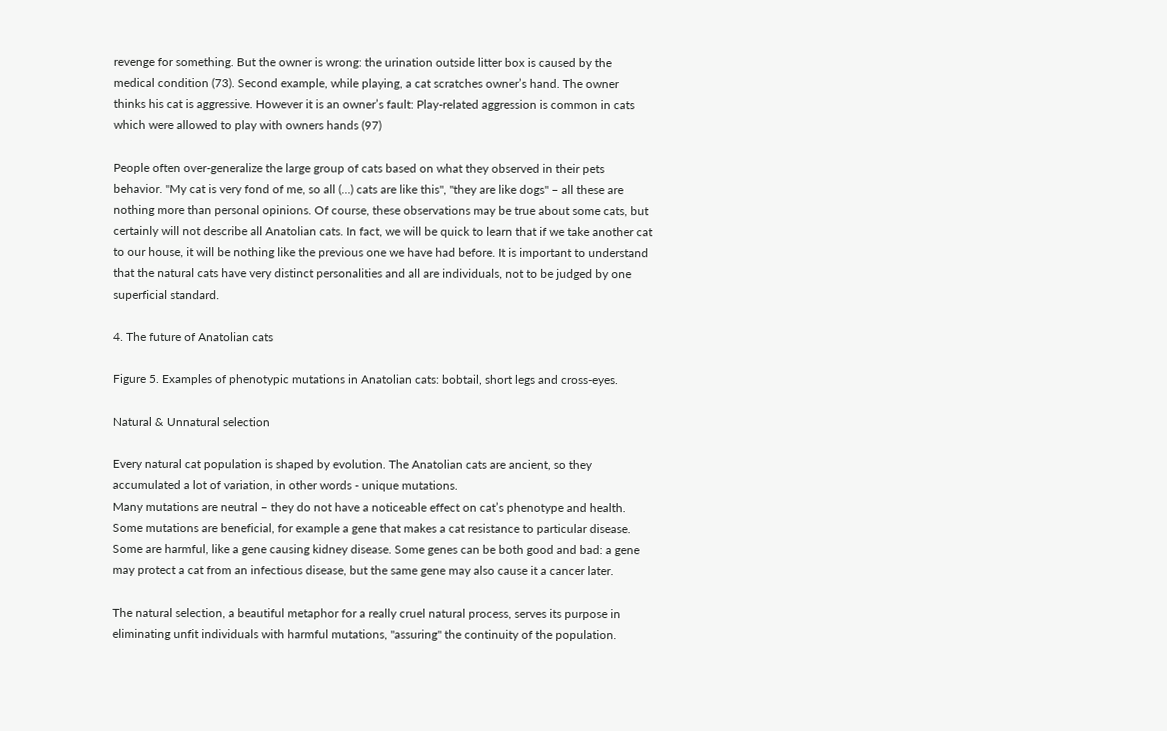revenge for something. But the owner is wrong: the urination outside litter box is caused by the medical condition (73). Second example, while playing, a cat scratches owner’s hand. The owner thinks his cat is aggressive. However it is an owner’s fault: Play-related aggression is common in cats which were allowed to play with owners hands (97)

People often over-generalize the large group of cats based on what they observed in their pets behavior. "My cat is very fond of me, so all (…) cats are like this", "they are like dogs" – all these are nothing more than personal opinions. Of course, these observations may be true about some cats, but certainly will not describe all Anatolian cats. In fact, we will be quick to learn that if we take another cat to our house, it will be nothing like the previous one we have had before. It is important to understand that the natural cats have very distinct personalities and all are individuals, not to be judged by one superficial standard.

4. The future of Anatolian cats

Figure 5. Examples of phenotypic mutations in Anatolian cats: bobtail, short legs and cross-eyes.

Natural & Unnatural selection

Every natural cat population is shaped by evolution. The Anatolian cats are ancient, so they accumulated a lot of variation, in other words - unique mutations.
Many mutations are neutral – they do not have a noticeable effect on cat’s phenotype and health. Some mutations are beneficial, for example a gene that makes a cat resistance to particular disease. Some are harmful, like a gene causing kidney disease. Some genes can be both good and bad: a gene may protect a cat from an infectious disease, but the same gene may also cause it a cancer later.

The natural selection, a beautiful metaphor for a really cruel natural process, serves its purpose in eliminating unfit individuals with harmful mutations, "assuring" the continuity of the population.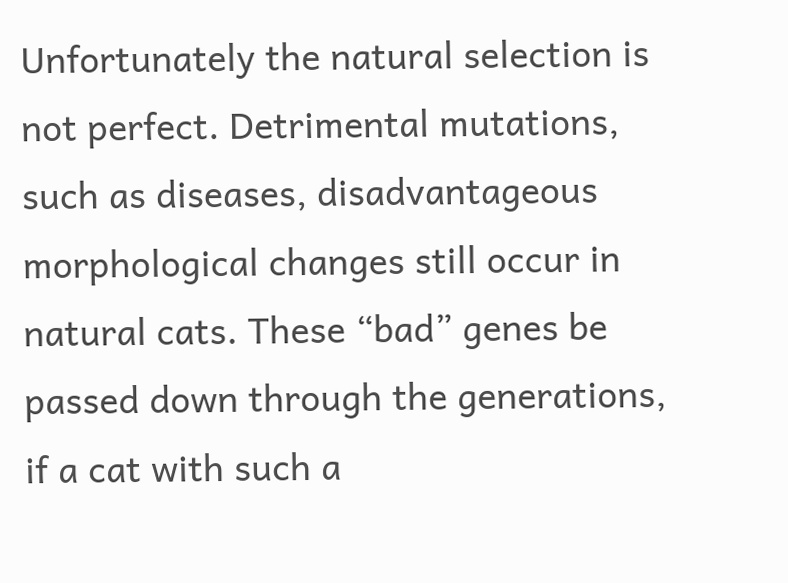Unfortunately the natural selection is not perfect. Detrimental mutations, such as diseases, disadvantageous morphological changes still occur in natural cats. These “bad” genes be passed down through the generations, if a cat with such a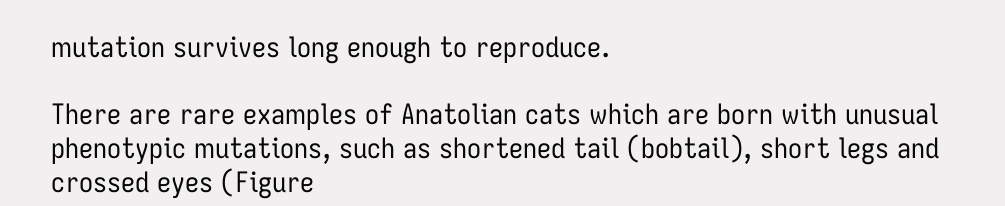mutation survives long enough to reproduce.

There are rare examples of Anatolian cats which are born with unusual phenotypic mutations, such as shortened tail (bobtail), short legs and crossed eyes (Figure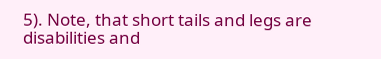5). Note, that short tails and legs are disabilities and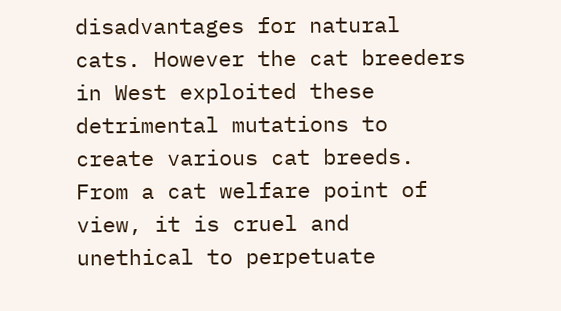disadvantages for natural cats. However the cat breeders in West exploited these detrimental mutations to create various cat breeds. From a cat welfare point of view, it is cruel and unethical to perpetuate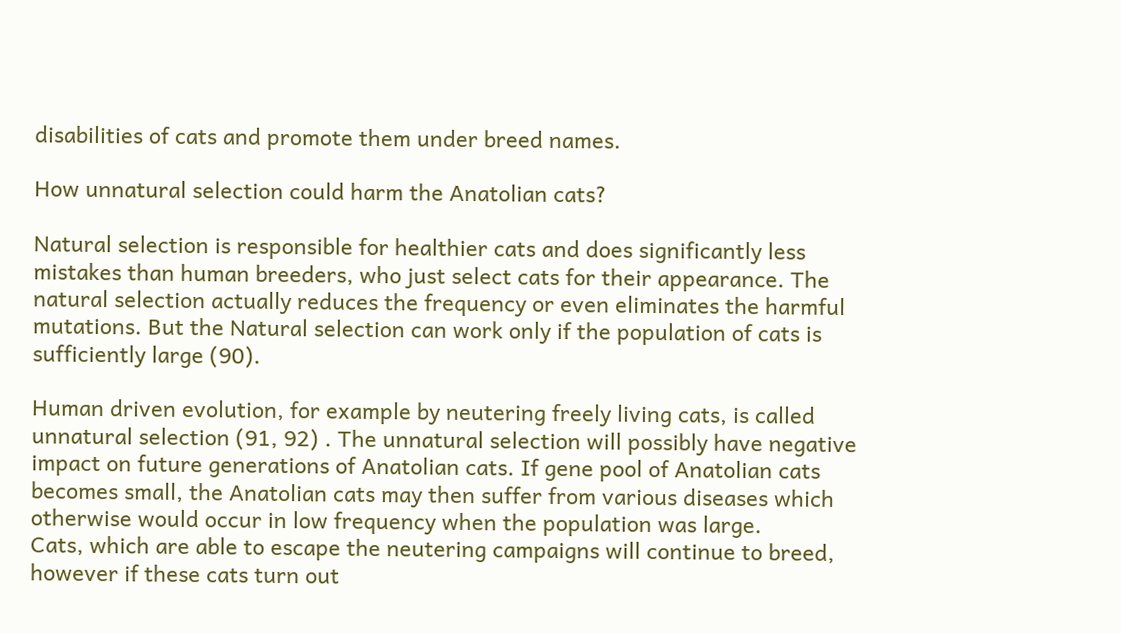disabilities of cats and promote them under breed names.

How unnatural selection could harm the Anatolian cats?

Natural selection is responsible for healthier cats and does significantly less mistakes than human breeders, who just select cats for their appearance. The natural selection actually reduces the frequency or even eliminates the harmful mutations. But the Natural selection can work only if the population of cats is sufficiently large (90).

Human driven evolution, for example by neutering freely living cats, is called unnatural selection (91, 92) . The unnatural selection will possibly have negative impact on future generations of Anatolian cats. If gene pool of Anatolian cats becomes small, the Anatolian cats may then suffer from various diseases which otherwise would occur in low frequency when the population was large.
Cats, which are able to escape the neutering campaigns will continue to breed, however if these cats turn out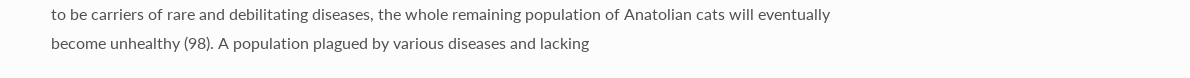to be carriers of rare and debilitating diseases, the whole remaining population of Anatolian cats will eventually become unhealthy (98). A population plagued by various diseases and lacking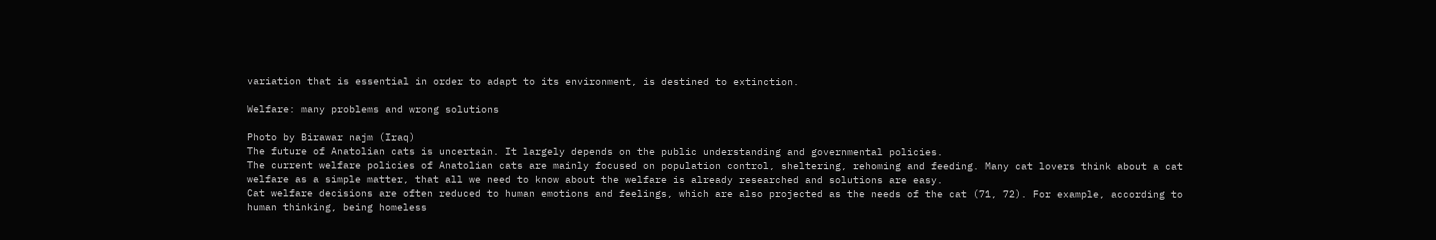variation that is essential in order to adapt to its environment, is destined to extinction.

Welfare: many problems and wrong solutions

Photo by Birawar najm (Iraq)
The future of Anatolian cats is uncertain. It largely depends on the public understanding and governmental policies.
The current welfare policies of Anatolian cats are mainly focused on population control, sheltering, rehoming and feeding. Many cat lovers think about a cat welfare as a simple matter, that all we need to know about the welfare is already researched and solutions are easy.
Cat welfare decisions are often reduced to human emotions and feelings, which are also projected as the needs of the cat (71, 72). For example, according to human thinking, being homeless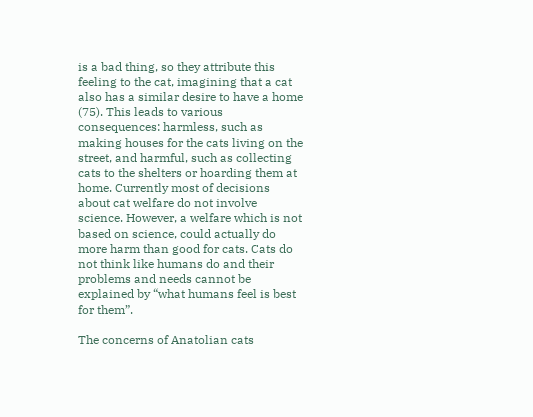is a bad thing, so they attribute this feeling to the cat, imagining that a cat also has a similar desire to have a home (75). This leads to various consequences: harmless, such as making houses for the cats living on the street, and harmful, such as collecting cats to the shelters or hoarding them at home. Currently most of decisions about cat welfare do not involve science. However, a welfare which is not based on science, could actually do more harm than good for cats. Cats do not think like humans do and their problems and needs cannot be explained by “what humans feel is best for them”.

The concerns of Anatolian cats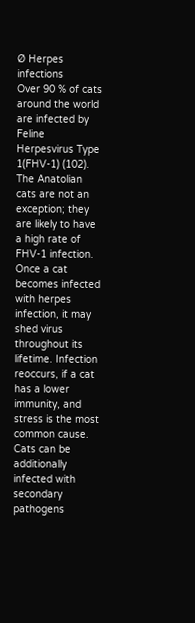Ø Herpes infections
Over 90 % of cats around the world are infected by Feline Herpesvirus Type 1(FHV-1) (102). The Anatolian cats are not an exception; they are likely to have a high rate of FHV-1 infection. Once a cat becomes infected with herpes infection, it may shed virus throughout its lifetime. Infection reoccurs, if a cat has a lower immunity, and stress is the most common cause. Cats can be additionally infected with secondary pathogens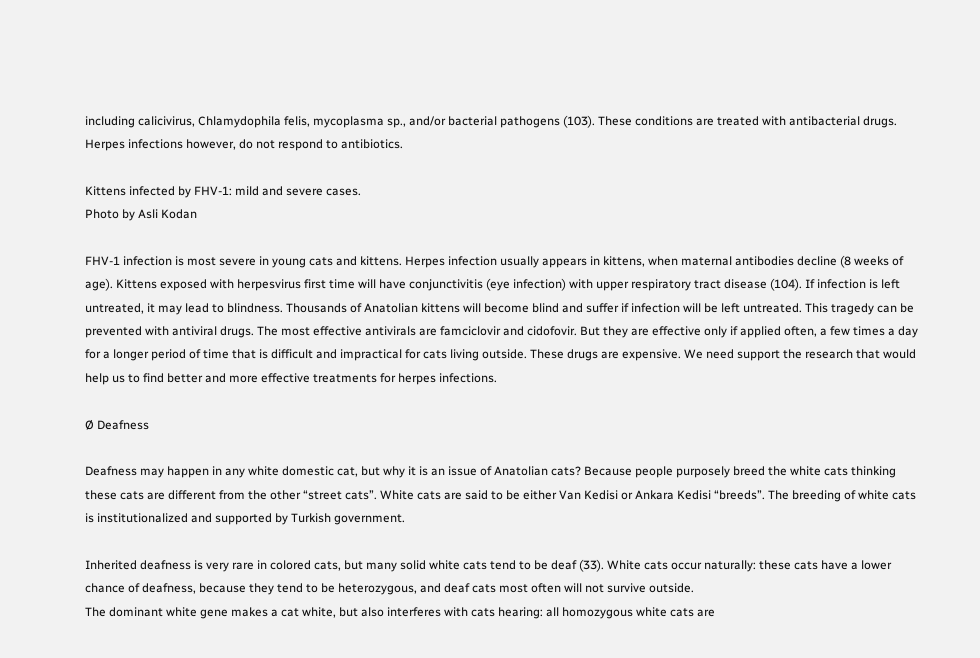including calicivirus, Chlamydophila felis, mycoplasma sp., and/or bacterial pathogens (103). These conditions are treated with antibacterial drugs. Herpes infections however, do not respond to antibiotics.

Kittens infected by FHV-1: mild and severe cases.
Photo by Asli Kodan

FHV-1 infection is most severe in young cats and kittens. Herpes infection usually appears in kittens, when maternal antibodies decline (8 weeks of age). Kittens exposed with herpesvirus first time will have conjunctivitis (eye infection) with upper respiratory tract disease (104). If infection is left untreated, it may lead to blindness. Thousands of Anatolian kittens will become blind and suffer if infection will be left untreated. This tragedy can be prevented with antiviral drugs. The most effective antivirals are famciclovir and cidofovir. But they are effective only if applied often, a few times a day for a longer period of time that is difficult and impractical for cats living outside. These drugs are expensive. We need support the research that would help us to find better and more effective treatments for herpes infections.

Ø Deafness

Deafness may happen in any white domestic cat, but why it is an issue of Anatolian cats? Because people purposely breed the white cats thinking these cats are different from the other “street cats”. White cats are said to be either Van Kedisi or Ankara Kedisi “breeds”. The breeding of white cats is institutionalized and supported by Turkish government.

Inherited deafness is very rare in colored cats, but many solid white cats tend to be deaf (33). White cats occur naturally: these cats have a lower chance of deafness, because they tend to be heterozygous, and deaf cats most often will not survive outside.
The dominant white gene makes a cat white, but also interferes with cats hearing: all homozygous white cats are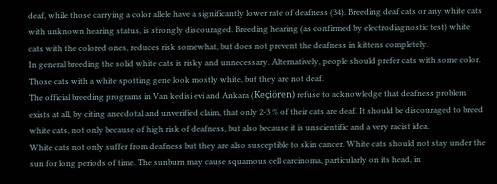deaf, while those carrying a color allele have a significantly lower rate of deafness (34). Breeding deaf cats or any white cats with unknown hearing status, is strongly discouraged. Breeding hearing (as confirmed by electrodiagnostic test) white cats with the colored ones, reduces risk somewhat, but does not prevent the deafness in kittens completely.
In general breeding the solid white cats is risky and unnecessary. Alternatively, people should prefer cats with some color. Those cats with a white spotting gene look mostly white, but they are not deaf.
The official breeding programs in Van kedisi evi and Ankara (Keçiören) refuse to acknowledge that deafness problem exists at all, by citing anecdotal and unverified claim, that only 2-3 % of their cats are deaf. It should be discouraged to breed white cats, not only because of high risk of deafness, but also because it is unscientific and a very racist idea.
White cats not only suffer from deafness but they are also susceptible to skin cancer. White cats should not stay under the sun for long periods of time. The sunburn may cause squamous cell carcinoma, particularly on its head, in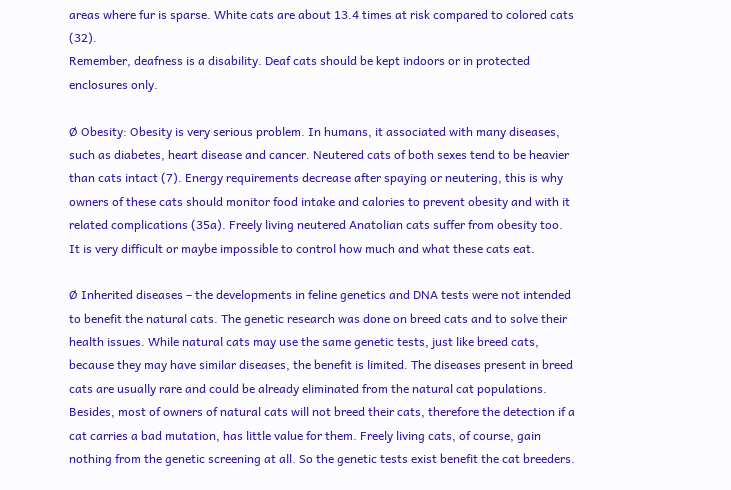areas where fur is sparse. White cats are about 13.4 times at risk compared to colored cats (32).
Remember, deafness is a disability. Deaf cats should be kept indoors or in protected enclosures only.

Ø Obesity: Obesity is very serious problem. In humans, it associated with many diseases, such as diabetes, heart disease and cancer. Neutered cats of both sexes tend to be heavier than cats intact (7). Energy requirements decrease after spaying or neutering, this is why owners of these cats should monitor food intake and calories to prevent obesity and with it related complications (35a). Freely living neutered Anatolian cats suffer from obesity too. It is very difficult or maybe impossible to control how much and what these cats eat.

Ø Inherited diseases – the developments in feline genetics and DNA tests were not intended to benefit the natural cats. The genetic research was done on breed cats and to solve their health issues. While natural cats may use the same genetic tests, just like breed cats, because they may have similar diseases, the benefit is limited. The diseases present in breed cats are usually rare and could be already eliminated from the natural cat populations. Besides, most of owners of natural cats will not breed their cats, therefore the detection if a cat carries a bad mutation, has little value for them. Freely living cats, of course, gain nothing from the genetic screening at all. So the genetic tests exist benefit the cat breeders.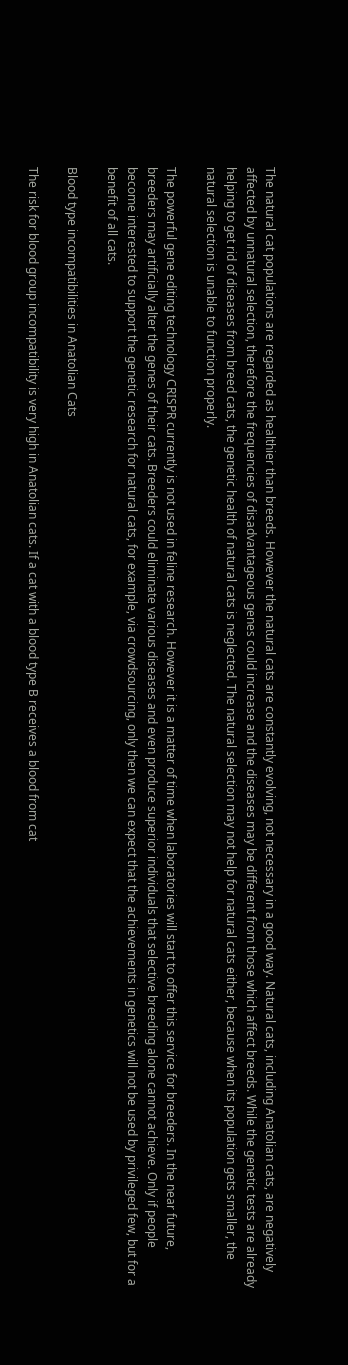The natural cat populations are regarded as healthier than breeds. However the natural cats are constantly evolving, not necessary in a good way. Natural cats, including Anatolian cats, are negatively affected by unnatural selection, therefore the frequencies of disadvantageous genes could increase and the diseases may be different from those which affect breeds. While the genetic tests are already helping to get rid of diseases from breed cats, the genetic health of natural cats is neglected. The natural selection may not help for natural cats either, because when its population gets smaller, the natural selection is unable to function properly.

The powerful gene editing technology CRISPR currently is not used in feline research. However it is a matter of time when laboratories will start to offer this service for breeders. In the near future, breeders may artificially alter the genes of their cats. Breeders could eliminate various diseases and even produce superior individuals that selective breeding alone cannot achieve. Only if people become interested to support the genetic research for natural cats, for example, via crowdsourcing, only then we can expect that the achievements in genetics will not be used by privileged few, but for a benefit of all cats.

Blood type incompatibilities in Anatolian Cats

The risk for blood group incompatibility is very high in Anatolian cats. If a cat with a blood type B receives a blood from cat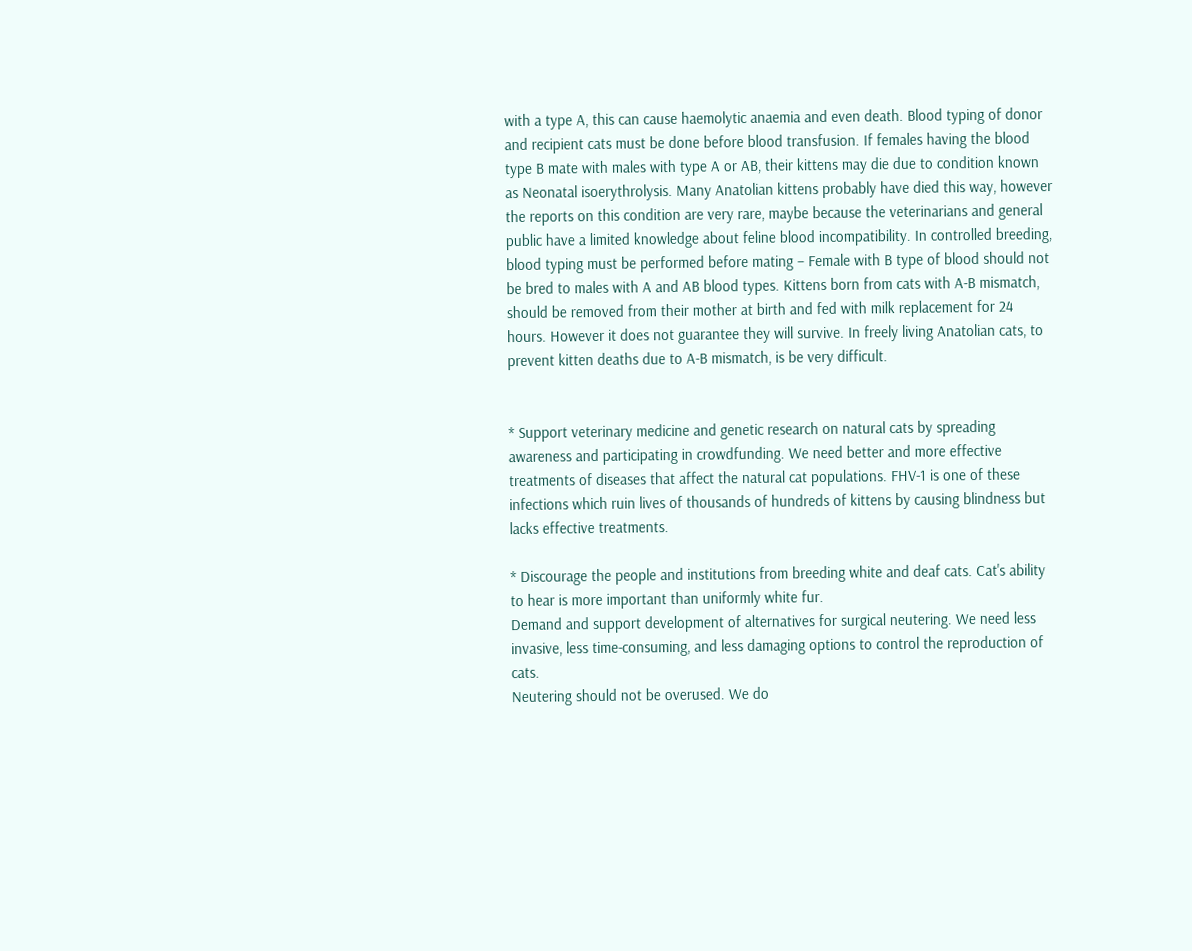with a type A, this can cause haemolytic anaemia and even death. Blood typing of donor and recipient cats must be done before blood transfusion. If females having the blood type B mate with males with type A or AB, their kittens may die due to condition known as Neonatal isoerythrolysis. Many Anatolian kittens probably have died this way, however the reports on this condition are very rare, maybe because the veterinarians and general public have a limited knowledge about feline blood incompatibility. In controlled breeding, blood typing must be performed before mating – Female with B type of blood should not be bred to males with A and AB blood types. Kittens born from cats with A-B mismatch, should be removed from their mother at birth and fed with milk replacement for 24 hours. However it does not guarantee they will survive. In freely living Anatolian cats, to prevent kitten deaths due to A-B mismatch, is be very difficult.


* Support veterinary medicine and genetic research on natural cats by spreading awareness and participating in crowdfunding. We need better and more effective treatments of diseases that affect the natural cat populations. FHV-1 is one of these infections which ruin lives of thousands of hundreds of kittens by causing blindness but lacks effective treatments.

* Discourage the people and institutions from breeding white and deaf cats. Cat's ability to hear is more important than uniformly white fur.
Demand and support development of alternatives for surgical neutering. We need less invasive, less time-consuming, and less damaging options to control the reproduction of cats.
Neutering should not be overused. We do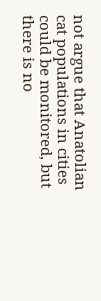not argue that Anatolian cat populations in cities could be monitored, but there is no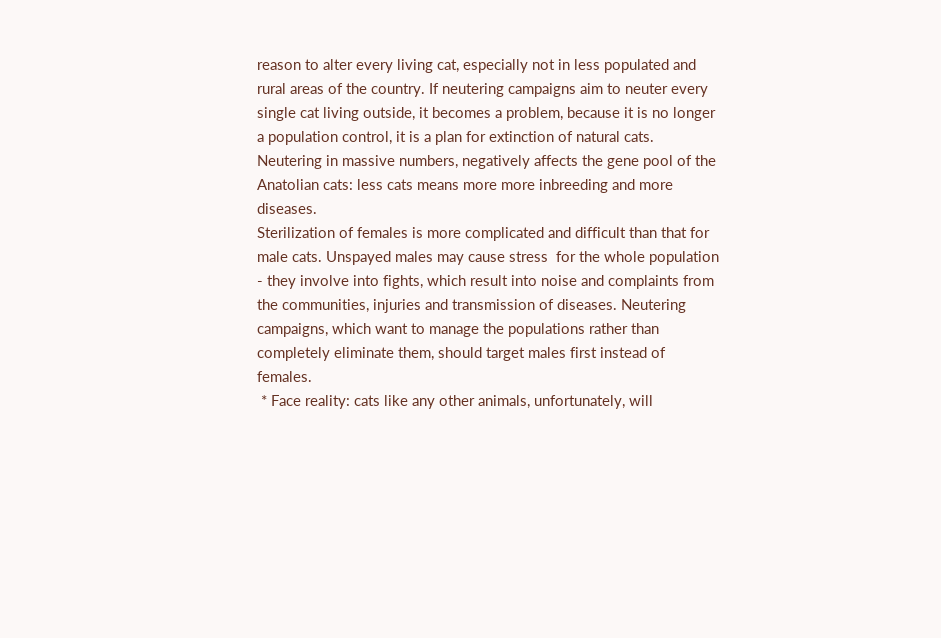reason to alter every living cat, especially not in less populated and rural areas of the country. If neutering campaigns aim to neuter every single cat living outside, it becomes a problem, because it is no longer a population control, it is a plan for extinction of natural cats. Neutering in massive numbers, negatively affects the gene pool of the Anatolian cats: less cats means more more inbreeding and more diseases.
Sterilization of females is more complicated and difficult than that for male cats. Unspayed males may cause stress  for the whole population - they involve into fights, which result into noise and complaints from the communities, injuries and transmission of diseases. Neutering campaigns, which want to manage the populations rather than completely eliminate them, should target males first instead of females.
 * Face reality: cats like any other animals, unfortunately, will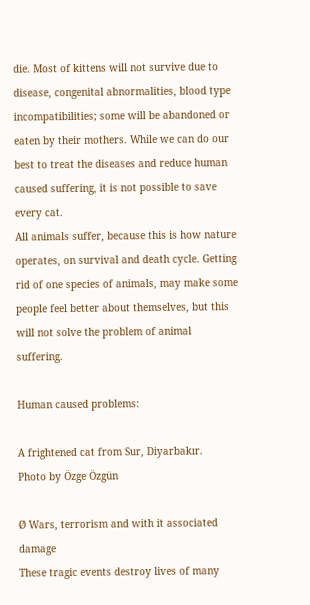die. Most of kittens will not survive due to disease, congenital abnormalities, blood type incompatibilities; some will be abandoned or eaten by their mothers. While we can do our best to treat the diseases and reduce human caused suffering, it is not possible to save every cat.
All animals suffer, because this is how nature operates, on survival and death cycle. Getting rid of one species of animals, may make some people feel better about themselves, but this will not solve the problem of animal suffering.

Human caused problems:

A frightened cat from Sur, Diyarbakır.
Photo by Özge Özgün

Ø Wars, terrorism and with it associated damage
These tragic events destroy lives of many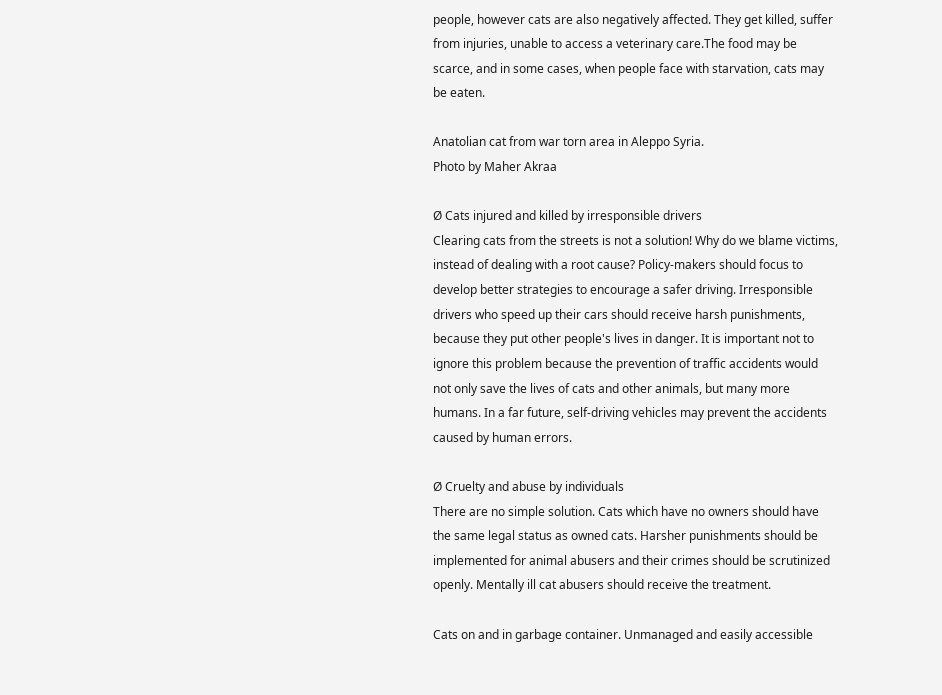people, however cats are also negatively affected. They get killed, suffer from injuries, unable to access a veterinary care.The food may be scarce, and in some cases, when people face with starvation, cats may be eaten.

Anatolian cat from war torn area in Aleppo Syria.
Photo by Maher Akraa

Ø Cats injured and killed by irresponsible drivers
Clearing cats from the streets is not a solution! Why do we blame victims, instead of dealing with a root cause? Policy-makers should focus to develop better strategies to encourage a safer driving. Irresponsible drivers who speed up their cars should receive harsh punishments, because they put other people's lives in danger. It is important not to ignore this problem because the prevention of traffic accidents would not only save the lives of cats and other animals, but many more humans. In a far future, self-driving vehicles may prevent the accidents caused by human errors.

Ø Cruelty and abuse by individuals
There are no simple solution. Cats which have no owners should have the same legal status as owned cats. Harsher punishments should be implemented for animal abusers and their crimes should be scrutinized openly. Mentally ill cat abusers should receive the treatment.

Cats on and in garbage container. Unmanaged and easily accessible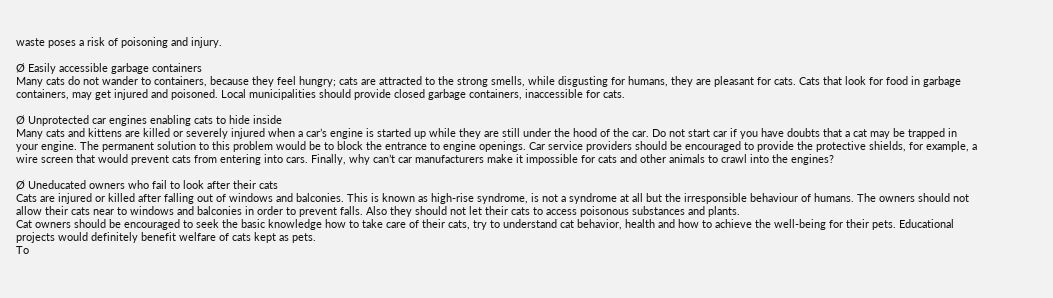waste poses a risk of poisoning and injury.

Ø Easily accessible garbage containers
Many cats do not wander to containers, because they feel hungry; cats are attracted to the strong smells, while disgusting for humans, they are pleasant for cats. Cats that look for food in garbage containers, may get injured and poisoned. Local municipalities should provide closed garbage containers, inaccessible for cats.

Ø Unprotected car engines enabling cats to hide inside
Many cats and kittens are killed or severely injured when a car’s engine is started up while they are still under the hood of the car. Do not start car if you have doubts that a cat may be trapped in your engine. The permanent solution to this problem would be to block the entrance to engine openings. Car service providers should be encouraged to provide the protective shields, for example, a wire screen that would prevent cats from entering into cars. Finally, why can’t car manufacturers make it impossible for cats and other animals to crawl into the engines?

Ø Uneducated owners who fail to look after their cats
Cats are injured or killed after falling out of windows and balconies. This is known as high-rise syndrome, is not a syndrome at all but the irresponsible behaviour of humans. The owners should not allow their cats near to windows and balconies in order to prevent falls. Also they should not let their cats to access poisonous substances and plants.
Cat owners should be encouraged to seek the basic knowledge how to take care of their cats, try to understand cat behavior, health and how to achieve the well-being for their pets. Educational projects would definitely benefit welfare of cats kept as pets.
To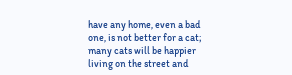have any home, even a bad one, is not better for a cat; many cats will be happier living on the street and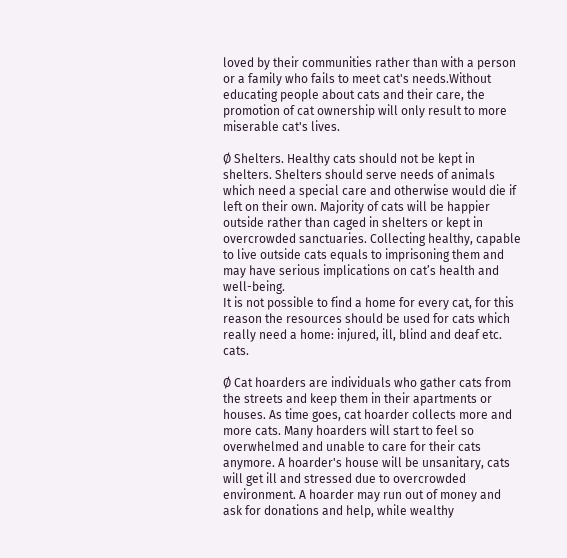loved by their communities rather than with a person or a family who fails to meet cat's needs.Without educating people about cats and their care, the promotion of cat ownership will only result to more miserable cat's lives.

Ø Shelters. Healthy cats should not be kept in shelters. Shelters should serve needs of animals which need a special care and otherwise would die if left on their own. Majority of cats will be happier outside rather than caged in shelters or kept in overcrowded sanctuaries. Collecting healthy, capable to live outside cats equals to imprisoning them and may have serious implications on cat’s health and well-being.
It is not possible to find a home for every cat, for this reason the resources should be used for cats which really need a home: injured, ill, blind and deaf etc. cats.

Ø Cat hoarders are individuals who gather cats from the streets and keep them in their apartments or houses. As time goes, cat hoarder collects more and more cats. Many hoarders will start to feel so overwhelmed and unable to care for their cats anymore. A hoarder's house will be unsanitary, cats will get ill and stressed due to overcrowded environment. A hoarder may run out of money and ask for donations and help, while wealthy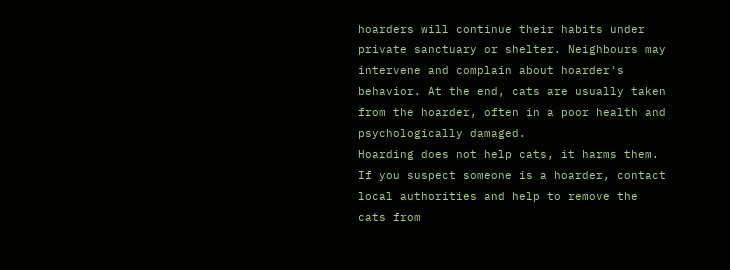hoarders will continue their habits under private sanctuary or shelter. Neighbours may intervene and complain about hoarder's behavior. At the end, cats are usually taken from the hoarder, often in a poor health and psychologically damaged.
Hoarding does not help cats, it harms them. If you suspect someone is a hoarder, contact local authorities and help to remove the cats from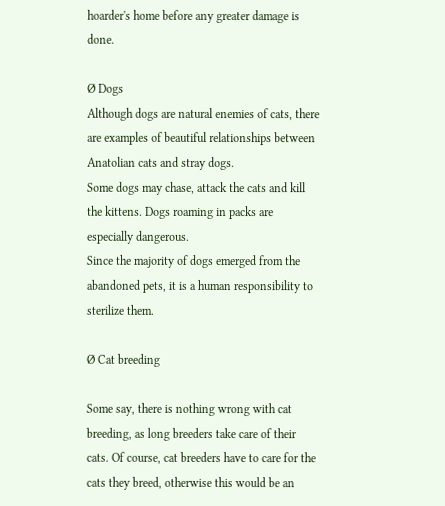hoarder's home before any greater damage is done.

Ø Dogs
Although dogs are natural enemies of cats, there are examples of beautiful relationships between Anatolian cats and stray dogs.
Some dogs may chase, attack the cats and kill the kittens. Dogs roaming in packs are especially dangerous.
Since the majority of dogs emerged from the abandoned pets, it is a human responsibility to sterilize them.

Ø Cat breeding

Some say, there is nothing wrong with cat breeding, as long breeders take care of their cats. Of course, cat breeders have to care for the cats they breed, otherwise this would be an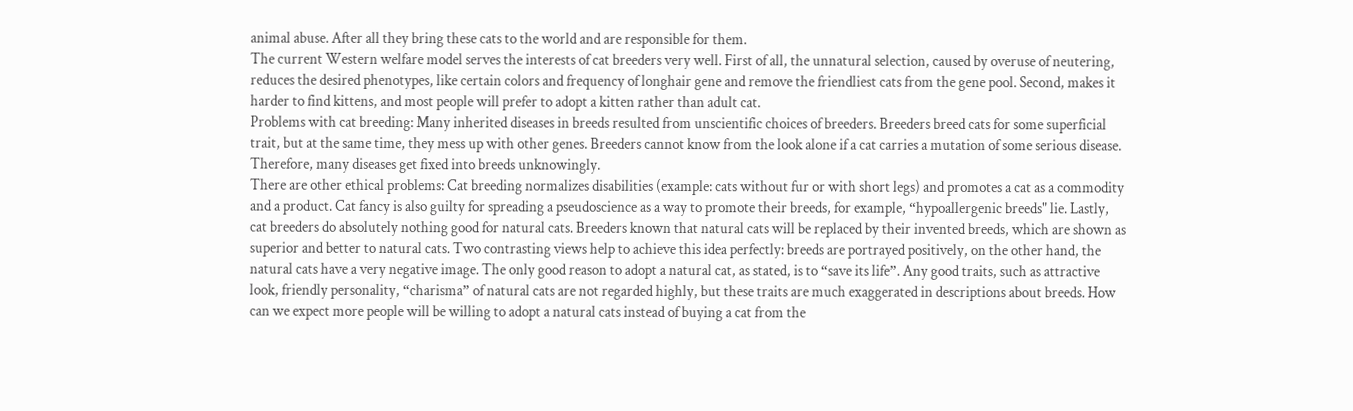animal abuse. After all they bring these cats to the world and are responsible for them.
The current Western welfare model serves the interests of cat breeders very well. First of all, the unnatural selection, caused by overuse of neutering, reduces the desired phenotypes, like certain colors and frequency of longhair gene and remove the friendliest cats from the gene pool. Second, makes it harder to find kittens, and most people will prefer to adopt a kitten rather than adult cat.
Problems with cat breeding: Many inherited diseases in breeds resulted from unscientific choices of breeders. Breeders breed cats for some superficial trait, but at the same time, they mess up with other genes. Breeders cannot know from the look alone if a cat carries a mutation of some serious disease. Therefore, many diseases get fixed into breeds unknowingly.
There are other ethical problems: Cat breeding normalizes disabilities (example: cats without fur or with short legs) and promotes a cat as a commodity and a product. Cat fancy is also guilty for spreading a pseudoscience as a way to promote their breeds, for example, “hypoallergenic breeds" lie. Lastly, cat breeders do absolutely nothing good for natural cats. Breeders known that natural cats will be replaced by their invented breeds, which are shown as superior and better to natural cats. Two contrasting views help to achieve this idea perfectly: breeds are portrayed positively, on the other hand, the natural cats have a very negative image. The only good reason to adopt a natural cat, as stated, is to “save its life”. Any good traits, such as attractive look, friendly personality, “charisma” of natural cats are not regarded highly, but these traits are much exaggerated in descriptions about breeds. How can we expect more people will be willing to adopt a natural cats instead of buying a cat from the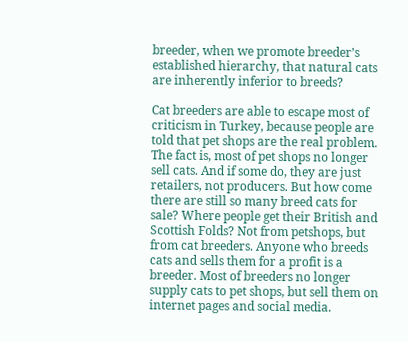breeder, when we promote breeder’s established hierarchy, that natural cats are inherently inferior to breeds?

Cat breeders are able to escape most of criticism in Turkey, because people are told that pet shops are the real problem. The fact is, most of pet shops no longer sell cats. And if some do, they are just retailers, not producers. But how come there are still so many breed cats for sale? Where people get their British and Scottish Folds? Not from petshops, but from cat breeders. Anyone who breeds cats and sells them for a profit is a breeder. Most of breeders no longer supply cats to pet shops, but sell them on internet pages and social media.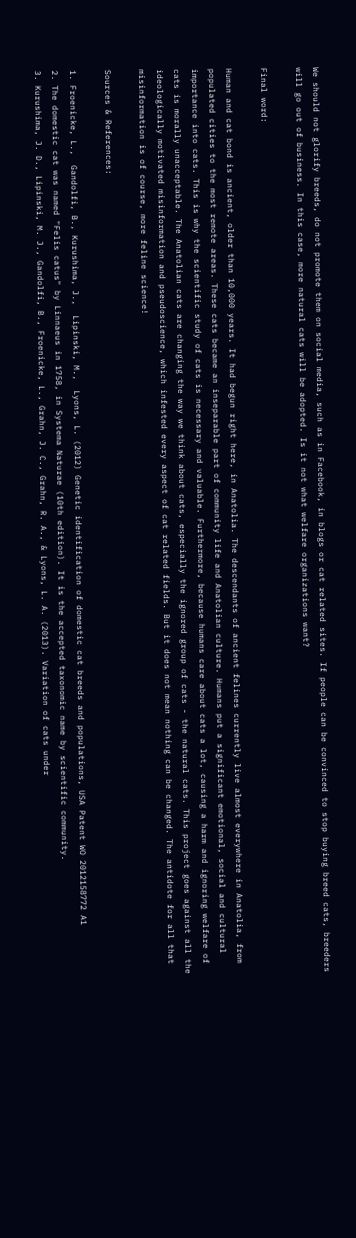We should not glorify breeds, do not promote them on social media, such as in Facebook, in blogs or cat related sites. If people can be convinced to stop buying breed cats, breeders will go out of business. In this case, more natural cats will be adopted. Is it not what welfare organizations want?

Final word:

Human and cat bond is ancient, older than 10,000 years. It had begun right here, in Anatolia. The descendants of ancient felines currently live almost everywhere in Anatolia, from populated cities to the most remote areas. These cats became an inseparable part of community life and Anatolian culture. Humans put a significant emotional, social and cultural importance into cats. This is why the scientific study of cats is necessary and valuable. Furthermore, because humans care about cats a lot, causing a harm and ignoring welfare of cats is morally unacceptable. The Anatolian cats are changing the way we think about cats, especially the ignored group of cats - the natural cats. This project goes against all the ideologically motivated misinformation and pseudoscience, which infested every aspect of cat related fields. But it does not mean nothing can be changed. The antidote for all that misinformation is of course, more feline science!

Sources & References:

1. Froenicke, L.,  Gandolfi, B., Kurushima, J.,  Lipinski, M.,  Lyons, L. (2012) Genetic identification of domestic cat breeds and populations, USA Patent WO 2012158772 A1
2. The domestic cat was named "Felis catus" by Linnaeus in 1758, in Systema Naturae (10th edition). It is the accepted taxonomic name by scientific community.
3. Kurushima, J. D., Lipinski, M. J., Gandolfi, B., Froenicke, L., Grahn, J. C., Grahn, R. A., & Lyons, L. A. (2013). Variation of cats under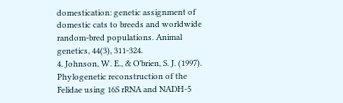domestication: genetic assignment of domestic cats to breeds and worldwide random‐bred populations. Animal genetics, 44(3), 311-324.
4. Johnson, W. E., & O’brien, S. J. (1997). Phylogenetic reconstruction of the Felidae using 16S rRNA and NADH-5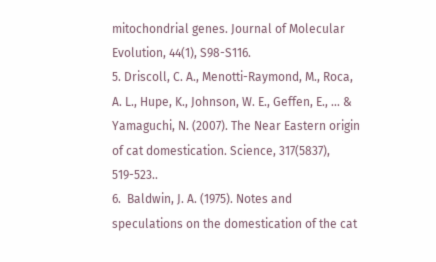mitochondrial genes. Journal of Molecular Evolution, 44(1), S98-S116.
5. Driscoll, C. A., Menotti-Raymond, M., Roca, A. L., Hupe, K., Johnson, W. E., Geffen, E., ... & Yamaguchi, N. (2007). The Near Eastern origin of cat domestication. Science, 317(5837), 519-523..
6.  Baldwin, J. A. (1975). Notes and speculations on the domestication of the cat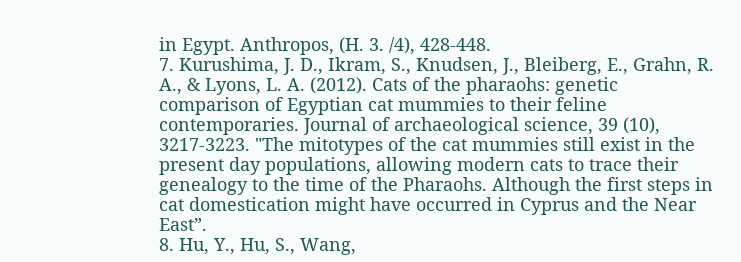in Egypt. Anthropos, (H. 3. /4), 428-448.
7. Kurushima, J. D., Ikram, S., Knudsen, J., Bleiberg, E., Grahn, R. A., & Lyons, L. A. (2012). Cats of the pharaohs: genetic comparison of Egyptian cat mummies to their feline contemporaries. Journal of archaeological science, 39 (10), 3217-3223. "The mitotypes of the cat mummies still exist in the present day populations, allowing modern cats to trace their genealogy to the time of the Pharaohs. Although the first steps in cat domestication might have occurred in Cyprus and the Near East”.
8. Hu, Y., Hu, S., Wang,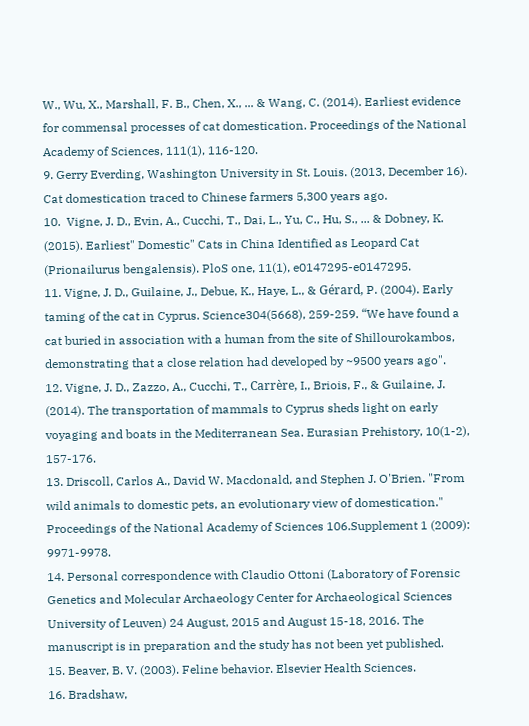W., Wu, X., Marshall, F. B., Chen, X., ... & Wang, C. (2014). Earliest evidence for commensal processes of cat domestication. Proceedings of the National Academy of Sciences, 111(1), 116-120.
9. Gerry Everding, Washington University in St. Louis. (2013, December 16). Cat domestication traced to Chinese farmers 5,300 years ago.
10.  Vigne, J. D., Evin, A., Cucchi, T., Dai, L., Yu, C., Hu, S., ... & Dobney, K. (2015). Earliest" Domestic" Cats in China Identified as Leopard Cat (Prionailurus bengalensis). PloS one, 11(1), e0147295-e0147295.
11. Vigne, J. D., Guilaine, J., Debue, K., Haye, L., & Gérard, P. (2004). Early taming of the cat in Cyprus. Science304(5668), 259-259. “We have found a cat buried in association with a human from the site of Shillourokambos, demonstrating that a close relation had developed by ~9500 years ago".
12. Vigne, J. D., Zazzo, A., Cucchi, T., Carrère, I., Briois, F., & Guilaine, J. (2014). The transportation of mammals to Cyprus sheds light on early voyaging and boats in the Mediterranean Sea. Eurasian Prehistory, 10(1-2), 157-176.
13. Driscoll, Carlos A., David W. Macdonald, and Stephen J. O'Brien. "From wild animals to domestic pets, an evolutionary view of domestication." Proceedings of the National Academy of Sciences 106.Supplement 1 (2009): 9971-9978.
14. Personal correspondence with Claudio Ottoni (Laboratory of Forensic Genetics and Molecular Archaeology Center for Archaeological Sciences University of Leuven) 24 August, 2015 and August 15-18, 2016. The manuscript is in preparation and the study has not been yet published.
15. Beaver, B. V. (2003). Feline behavior. Elsevier Health Sciences.
16. Bradshaw,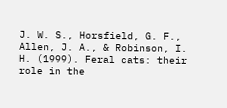J. W. S., Horsfield, G. F., Allen, J. A., & Robinson, I. H. (1999). Feral cats: their role in the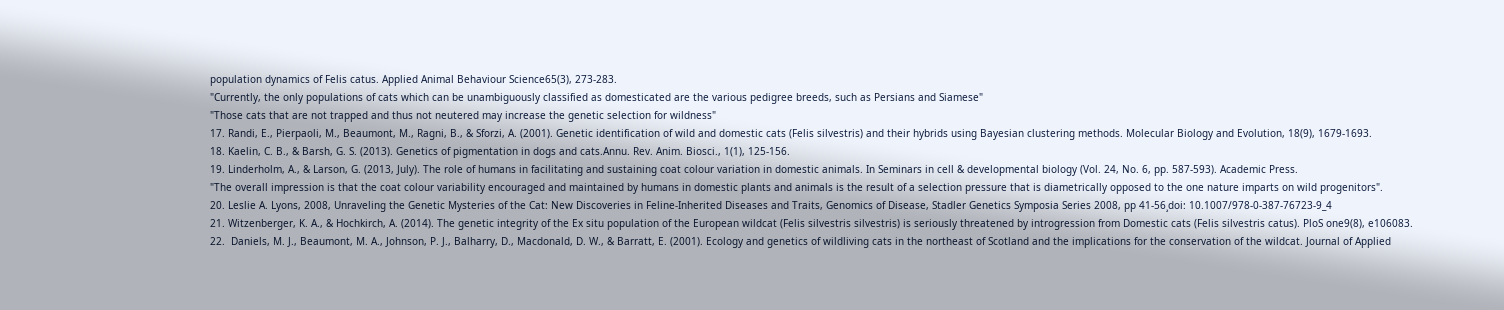population dynamics of Felis catus. Applied Animal Behaviour Science65(3), 273-283.
"Currently, the only populations of cats which can be unambiguously classified as domesticated are the various pedigree breeds, such as Persians and Siamese"
"Those cats that are not trapped and thus not neutered may increase the genetic selection for wildness"
17. Randi, E., Pierpaoli, M., Beaumont, M., Ragni, B., & Sforzi, A. (2001). Genetic identification of wild and domestic cats (Felis silvestris) and their hybrids using Bayesian clustering methods. Molecular Biology and Evolution, 18(9), 1679-1693.
18. Kaelin, C. B., & Barsh, G. S. (2013). Genetics of pigmentation in dogs and cats.Annu. Rev. Anim. Biosci., 1(1), 125-156.
19. Linderholm, A., & Larson, G. (2013, July). The role of humans in facilitating and sustaining coat colour variation in domestic animals. In Seminars in cell & developmental biology (Vol. 24, No. 6, pp. 587-593). Academic Press.
"The overall impression is that the coat colour variability encouraged and maintained by humans in domestic plants and animals is the result of a selection pressure that is diametrically opposed to the one nature imparts on wild progenitors".
20. Leslie A. Lyons, 2008, Unraveling the Genetic Mysteries of the Cat: New Discoveries in Feline-Inherited Diseases and Traits, Genomics of Disease, Stadler Genetics Symposia Series 2008, pp 41-56¸doi: 10.1007/978-0-387-76723-9_4
21. Witzenberger, K. A., & Hochkirch, A. (2014). The genetic integrity of the Ex situ population of the European wildcat (Felis silvestris silvestris) is seriously threatened by introgression from Domestic cats (Felis silvestris catus). PloS one9(8), e106083.
22.  Daniels, M. J., Beaumont, M. A., Johnson, P. J., Balharry, D., Macdonald, D. W., & Barratt, E. (2001). Ecology and genetics of wildliving cats in the northeast of Scotland and the implications for the conservation of the wildcat. Journal of Applied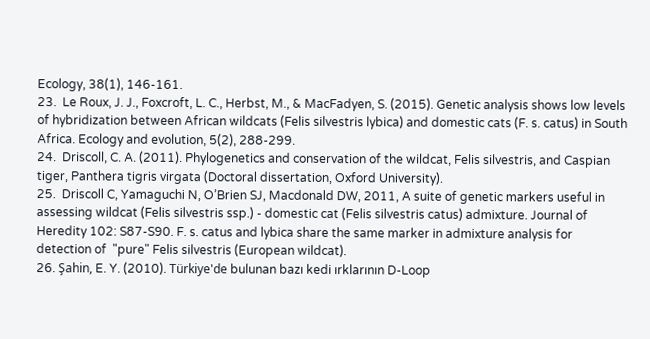Ecology, 38(1), 146-161.
23.  Le Roux, J. J., Foxcroft, L. C., Herbst, M., & MacFadyen, S. (2015). Genetic analysis shows low levels of hybridization between African wildcats (Felis silvestris lybica) and domestic cats (F. s. catus) in South Africa. Ecology and evolution, 5(2), 288-299.
24.  Driscoll, C. A. (2011). Phylogenetics and conservation of the wildcat, Felis silvestris, and Caspian tiger, Panthera tigris virgata (Doctoral dissertation, Oxford University).
25.  Driscoll C, Yamaguchi N, O’Brien SJ, Macdonald DW, 2011, A suite of genetic markers useful in assessing wildcat (Felis silvestris ssp.) - domestic cat (Felis silvestris catus) admixture. Journal of Heredity 102: S87-S90. F. s. catus and lybica share the same marker in admixture analysis for detection of  "pure" Felis silvestris (European wildcat).
26. Şahin, E. Y. (2010). Türkiye'de bulunan bazı kedi ırklarının D-Loop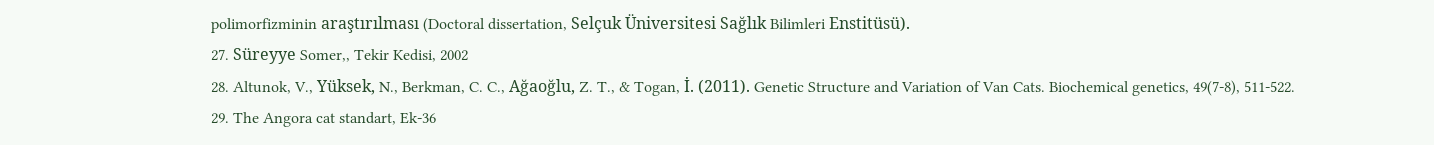polimorfizminin araştırılması (Doctoral dissertation, Selçuk Üniversitesi Sağlık Bilimleri Enstitüsü).
27. Süreyye Somer,, Tekir Kedisi, 2002
28. Altunok, V., Yüksek, N., Berkman, C. C., Ağaoğlu, Z. T., & Togan, İ. (2011). Genetic Structure and Variation of Van Cats. Biochemical genetics, 49(7-8), 511-522.
29. The Angora cat standart, Ek-36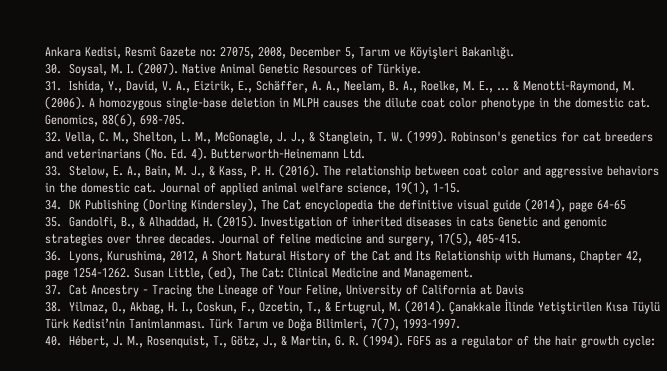Ankara Kedisi, Resmî Gazete no: 27075, 2008, December 5, Tarım ve Köyişleri Bakanlığı.
30.  Soysal, M. I. (2007). Native Animal Genetic Resources of Türkiye.
31.  Ishida, Y., David, V. A., Eizirik, E., Schäffer, A. A., Neelam, B. A., Roelke, M. E., ... & Menotti-Raymond, M. (2006). A homozygous single-base deletion in MLPH causes the dilute coat color phenotype in the domestic cat. Genomics, 88(6), 698-705.
32. Vella, C. M., Shelton, L. M., McGonagle, J. J., & Stanglein, T. W. (1999). Robinson's genetics for cat breeders and veterinarians (No. Ed. 4). Butterworth-Heinemann Ltd.
33.  Stelow, E. A., Bain, M. J., & Kass, P. H. (2016). The relationship between coat color and aggressive behaviors in the domestic cat. Journal of applied animal welfare science, 19(1), 1-15.
34.  DK Publishing (Dorling Kindersley), The Cat encyclopedia the definitive visual guide (2014), page 64-65
35.  Gandolfi, B., & Alhaddad, H. (2015). Investigation of inherited diseases in cats Genetic and genomic strategies over three decades. Journal of feline medicine and surgery, 17(5), 405-415.
36.  Lyons, Kurushima, 2012, A Short Natural History of the Cat and Its Relationship with Humans, Chapter 42, page 1254-1262. Susan Little, (ed), The Cat: Clinical Medicine and Management.
37.  Cat Ancestry - Tracing the Lineage of Your Feline, University of California at Davis
38.  Yilmaz, O., Akbag, H. I., Coskun, F., Ozcetin, T., & Ertugrul, M. (2014). Çanakkale İlinde Yetiştirilen Kısa Tüylü Türk Kedisi’nin Tanimlanması. Türk Tarım ve Doğa Bilimleri, 7(7), 1993-1997.
40.  Hébert, J. M., Rosenquist, T., Götz, J., & Martin, G. R. (1994). FGF5 as a regulator of the hair growth cycle: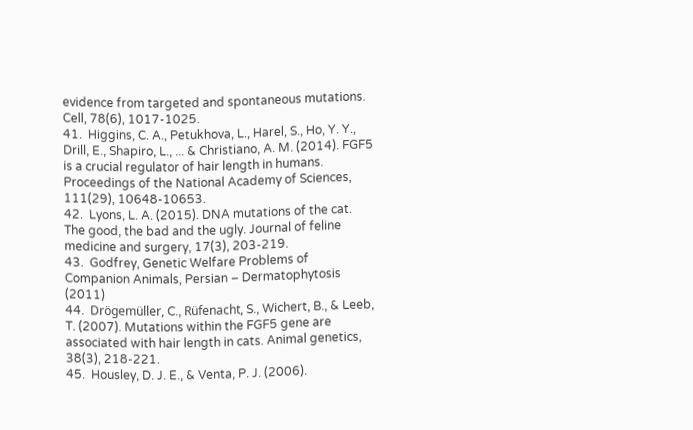evidence from targeted and spontaneous mutations. Cell, 78(6), 1017-1025.
41.  Higgins, C. A., Petukhova, L., Harel, S., Ho, Y. Y., Drill, E., Shapiro, L., ... & Christiano, A. M. (2014). FGF5 is a crucial regulator of hair length in humans. Proceedings of the National Academy of Sciences, 111(29), 10648-10653.
42.  Lyons, L. A. (2015). DNA mutations of the cat. The good, the bad and the ugly. Journal of feline medicine and surgery, 17(3), 203-219.
43.  Godfrey, Genetic Welfare Problems of Companion Animals, Persian – Dermatophytosis (2011)
44.  Drögemüller, C., Rüfenacht, S., Wichert, B., & Leeb, T. (2007). Mutations within the FGF5 gene are associated with hair length in cats. Animal genetics, 38(3), 218-221.
45.  Housley, D. J. E., & Venta, P. J. (2006).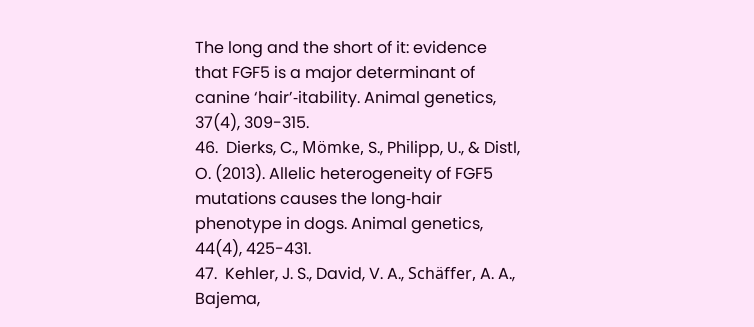The long and the short of it: evidence that FGF5 is a major determinant of canine ‘hair’‐itability. Animal genetics, 37(4), 309-315.
46.  Dierks, C., Mömke, S., Philipp, U., & Distl, O. (2013). Allelic heterogeneity of FGF5 mutations causes the long‐hair phenotype in dogs. Animal genetics, 44(4), 425-431.
47.  Kehler, J. S., David, V. A., Schäffer, A. A., Bajema,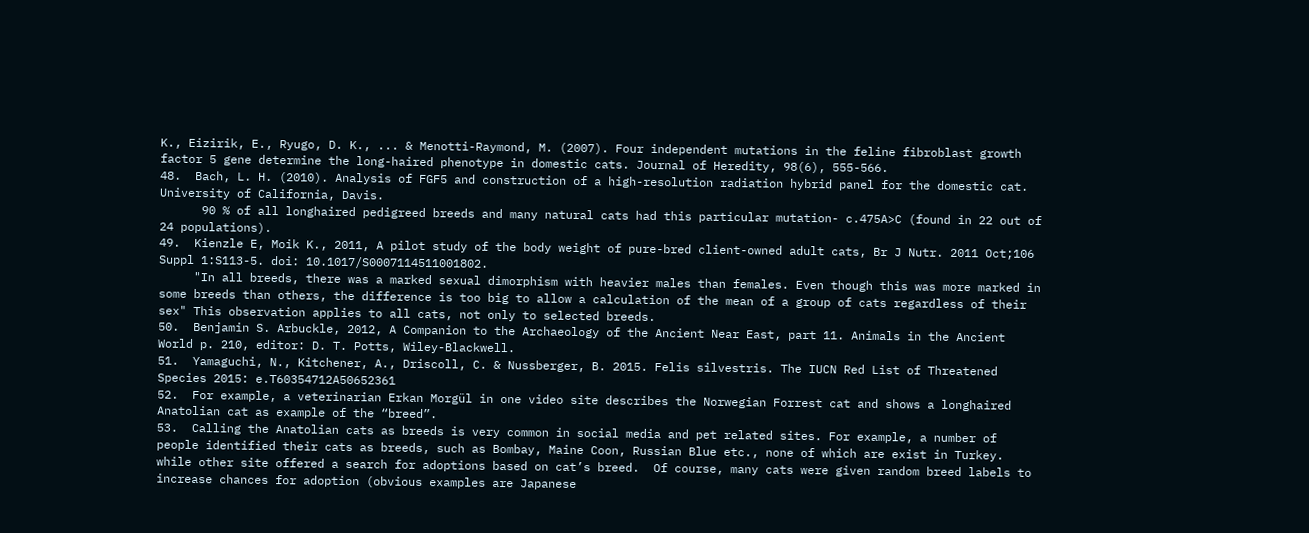K., Eizirik, E., Ryugo, D. K., ... & Menotti-Raymond, M. (2007). Four independent mutations in the feline fibroblast growth factor 5 gene determine the long-haired phenotype in domestic cats. Journal of Heredity, 98(6), 555-566.
48.  Bach, L. H. (2010). Analysis of FGF5 and construction of a high-resolution radiation hybrid panel for the domestic cat. University of California, Davis.
      90 % of all longhaired pedigreed breeds and many natural cats had this particular mutation- c.475A>C (found in 22 out of 24 populations).
49.  Kienzle E, Moik K., 2011, A pilot study of the body weight of pure-bred client-owned adult cats, Br J Nutr. 2011 Oct;106 Suppl 1:S113-5. doi: 10.1017/S0007114511001802.
     "In all breeds, there was a marked sexual dimorphism with heavier males than females. Even though this was more marked in some breeds than others, the difference is too big to allow a calculation of the mean of a group of cats regardless of their sex" This observation applies to all cats, not only to selected breeds.
50.  Benjamin S. Arbuckle, 2012, A Companion to the Archaeology of the Ancient Near East, part 11. Animals in the Ancient World p. 210, editor: D. T. Potts, Wiley-Blackwell.
51.  Yamaguchi, N., Kitchener, A., Driscoll, C. & Nussberger, B. 2015. Felis silvestris. The IUCN Red List of Threatened Species 2015: e.T60354712A50652361
52.  For example, a veterinarian Erkan Morgül in one video site describes the Norwegian Forrest cat and shows a longhaired Anatolian cat as example of the “breed”.
53.  Calling the Anatolian cats as breeds is very common in social media and pet related sites. For example, a number of people identified their cats as breeds, such as Bombay, Maine Coon, Russian Blue etc., none of which are exist in Turkey.  while other site offered a search for adoptions based on cat’s breed.  Of course, many cats were given random breed labels to increase chances for adoption (obvious examples are Japanese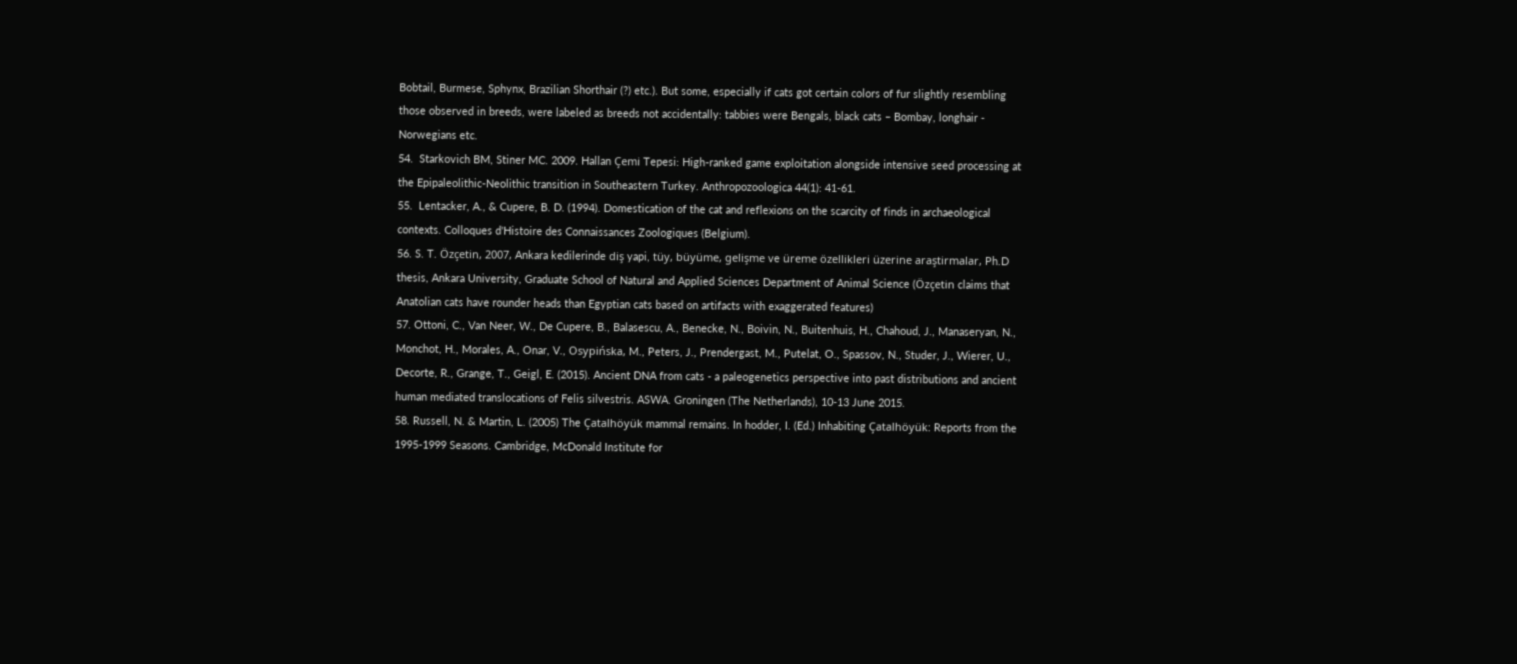Bobtail, Burmese, Sphynx, Brazilian Shorthair (?) etc.). But some, especially if cats got certain colors of fur slightly resembling those observed in breeds, were labeled as breeds not accidentally: tabbies were Bengals, black cats – Bombay, longhair - Norwegians etc.
54.  Starkovich BM, Stiner MC. 2009. Hallan Çemi Tepesi: High-ranked game exploitation alongside intensive seed processing at the Epipaleolithic-Neolithic transition in Southeastern Turkey. Anthropozoologica 44(1): 41-61.
55.  Lentacker, A., & Cupere, B. D. (1994). Domestication of the cat and reflexions on the scarcity of finds in archaeological contexts. Colloques d'Histoire des Connaissances Zoologiques (Belgium).
56. S. T. Özçetin, 2007, Ankara kedilerinde diş yapi, tüy, büyüme, gelişme ve üreme özellikleri üzerine araştirmalar, Ph.D thesis, Ankara University, Graduate School of Natural and Applied Sciences Department of Animal Science (Özçetin claims that Anatolian cats have rounder heads than Egyptian cats based on artifacts with exaggerated features)
57. Ottoni, C., Van Neer, W., De Cupere, B., Balasescu, A., Benecke, N., Boivin, N., Buitenhuis, H., Chahoud, J., Manaseryan, N., Monchot, H., Morales, A., Onar, V., Osypińska, M., Peters, J., Prendergast, M., Putelat, O., Spassov, N., Studer, J., Wierer, U., Decorte, R., Grange, T., Geigl, E. (2015). Ancient DNA from cats - a paleogenetics perspective into past distributions and ancient human mediated translocations of Felis silvestris. ASWA. Groningen (The Netherlands), 10-13 June 2015.
58. Russell, N. & Martin, L. (2005) The Çatalhöyük mammal remains. In hodder, I. (Ed.) Inhabiting Çatalhöyük: Reports from the 1995-1999 Seasons. Cambridge, McDonald Institute for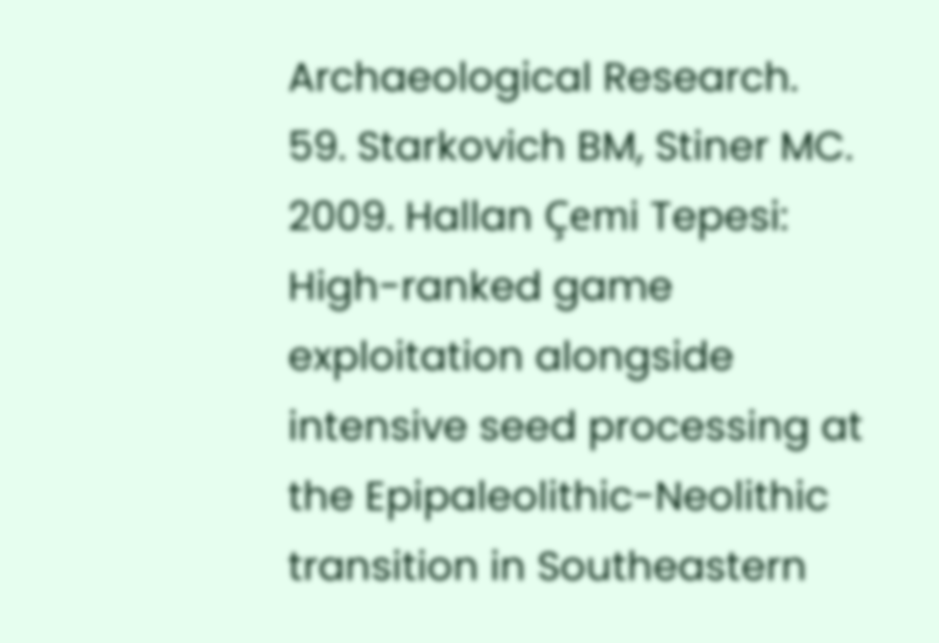Archaeological Research.
59. Starkovich BM, Stiner MC. 2009. Hallan Çemi Tepesi: High-ranked game exploitation alongside intensive seed processing at the Epipaleolithic-Neolithic transition in Southeastern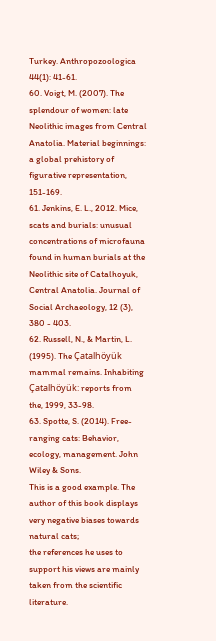Turkey. Anthropozoologica 44(1): 41-61.
60. Voigt, M. (2007). The splendour of women: late Neolithic images from Central Anatolia. Material beginnings: a global prehistory of figurative representation, 151-169.
61. Jenkins, E. L., 2012. Mice, scats and burials: unusual concentrations of microfauna found in human burials at the Neolithic site of Catalhoyuk, Central Anatolia. Journal of Social Archaeology, 12 (3), 380 - 403.
62. Russell, N., & Martin, L. (1995). The Çatalhöyük mammal remains. Inhabiting Çatalhöyük: reports from the, 1999, 33-98.
63. Spotte, S. (2014). Free-ranging cats: Behavior, ecology, management. John Wiley & Sons.
This is a good example. The author of this book displays very negative biases towards natural cats;
the references he uses to support his views are mainly taken from the scientific literature.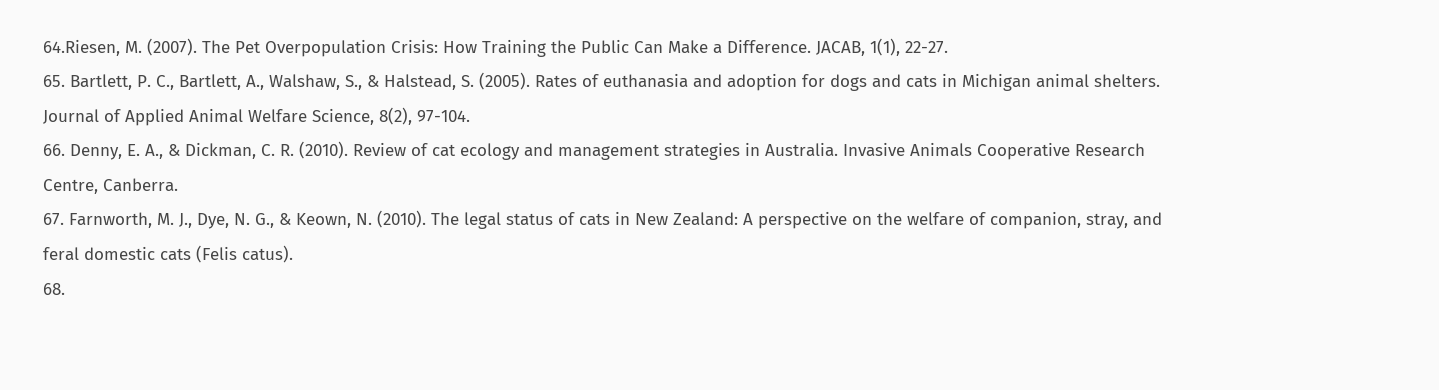64.Riesen, M. (2007). The Pet Overpopulation Crisis: How Training the Public Can Make a Difference. JACAB, 1(1), 22-27.
65. Bartlett, P. C., Bartlett, A., Walshaw, S., & Halstead, S. (2005). Rates of euthanasia and adoption for dogs and cats in Michigan animal shelters. Journal of Applied Animal Welfare Science, 8(2), 97-104.
66. Denny, E. A., & Dickman, C. R. (2010). Review of cat ecology and management strategies in Australia. Invasive Animals Cooperative Research Centre, Canberra.
67. Farnworth, M. J., Dye, N. G., & Keown, N. (2010). The legal status of cats in New Zealand: A perspective on the welfare of companion, stray, and feral domestic cats (Felis catus).
68.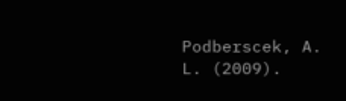Podberscek, A. L. (2009).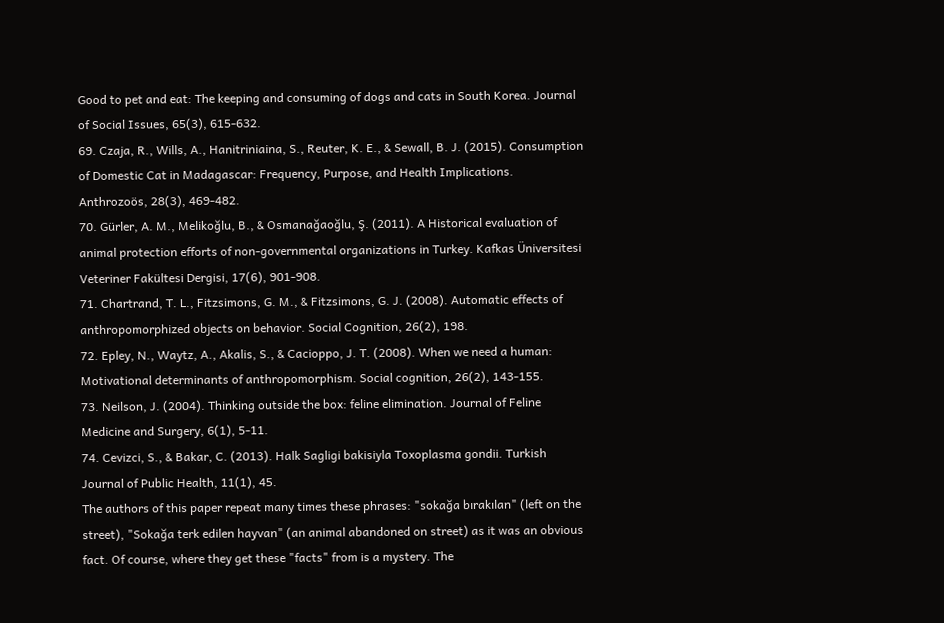Good to pet and eat: The keeping and consuming of dogs and cats in South Korea. Journal of Social Issues, 65(3), 615-632.
69. Czaja, R., Wills, A., Hanitriniaina, S., Reuter, K. E., & Sewall, B. J. (2015). Consumption of Domestic Cat in Madagascar: Frequency, Purpose, and Health Implications. Anthrozoös, 28(3), 469-482.
70. Gürler, A. M., Meli̇koğlu, B., & Osmanağaoğlu, Ş. (2011). A Historical evaluation of animal protection efforts of non-governmental organizations in Turkey. Kafkas Üniversitesi Veteriner Fakültesi Dergisi, 17(6), 901-908.
71. Chartrand, T. L., Fitzsimons, G. M., & Fitzsimons, G. J. (2008). Automatic effects of anthropomorphized objects on behavior. Social Cognition, 26(2), 198.
72. Epley, N., Waytz, A., Akalis, S., & Cacioppo, J. T. (2008). When we need a human: Motivational determinants of anthropomorphism. Social cognition, 26(2), 143-155.
73. Neilson, J. (2004). Thinking outside the box: feline elimination. Journal of Feline Medicine and Surgery, 6(1), 5-11.
74. Cevizci, S., & Bakar, C. (2013). Halk Sagligi bakisiyla Toxoplasma gondii. Turkish Journal of Public Health, 11(1), 45.
The authors of this paper repeat many times these phrases: "sokağa bırakılan" (left on the street), "Sokağa terk edilen hayvan" (an animal abandoned on street) as it was an obvious fact. Of course, where they get these "facts" from is a mystery. The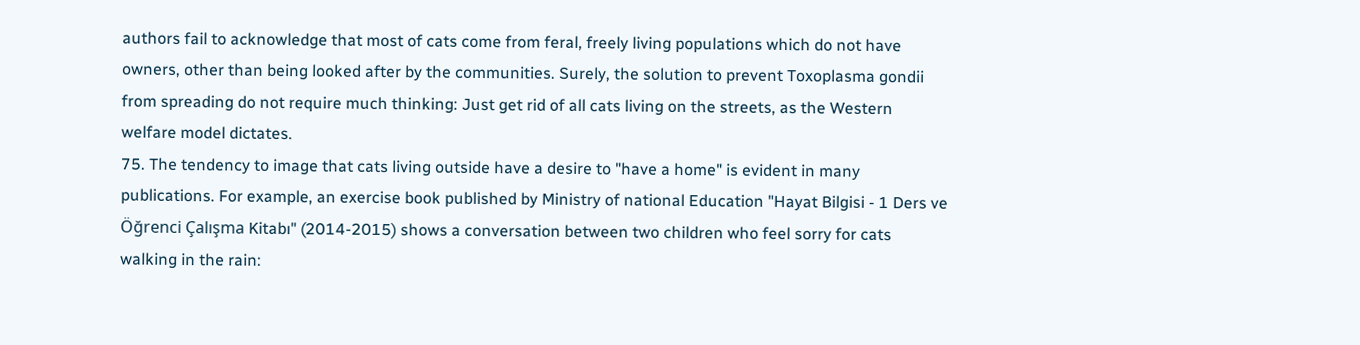authors fail to acknowledge that most of cats come from feral, freely living populations which do not have owners, other than being looked after by the communities. Surely, the solution to prevent Toxoplasma gondii from spreading do not require much thinking: Just get rid of all cats living on the streets, as the Western welfare model dictates.
75. The tendency to image that cats living outside have a desire to "have a home" is evident in many publications. For example, an exercise book published by Ministry of national Education "Hayat Bilgisi - 1 Ders ve Öğrenci Çalışma Kitabı" (2014-2015) shows a conversation between two children who feel sorry for cats walking in the rain: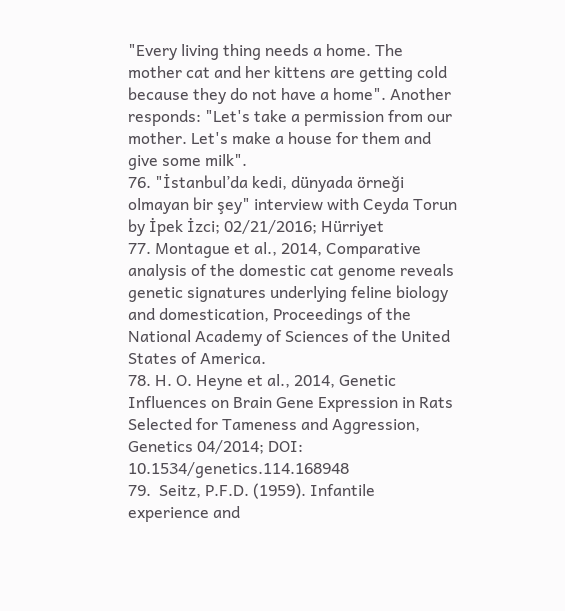"Every living thing needs a home. The mother cat and her kittens are getting cold because they do not have a home". Another responds: "Let's take a permission from our mother. Let's make a house for them and give some milk".
76. "İstanbul’da kedi, dünyada örneği olmayan bir şey" interview with Ceyda Torun by İpek İzci; 02/21/2016; Hürriyet
77. Montague et al., 2014, Comparative analysis of the domestic cat genome reveals genetic signatures underlying feline biology and domestication, Proceedings of the National Academy of Sciences of the United States of America.
78. H. O. Heyne et al., 2014, Genetic Influences on Brain Gene Expression in Rats Selected for Tameness and Aggression, Genetics 04/2014; DOI: 10.1534/genetics.114.168948
79.  Seitz, P.F.D. (1959). Infantile experience and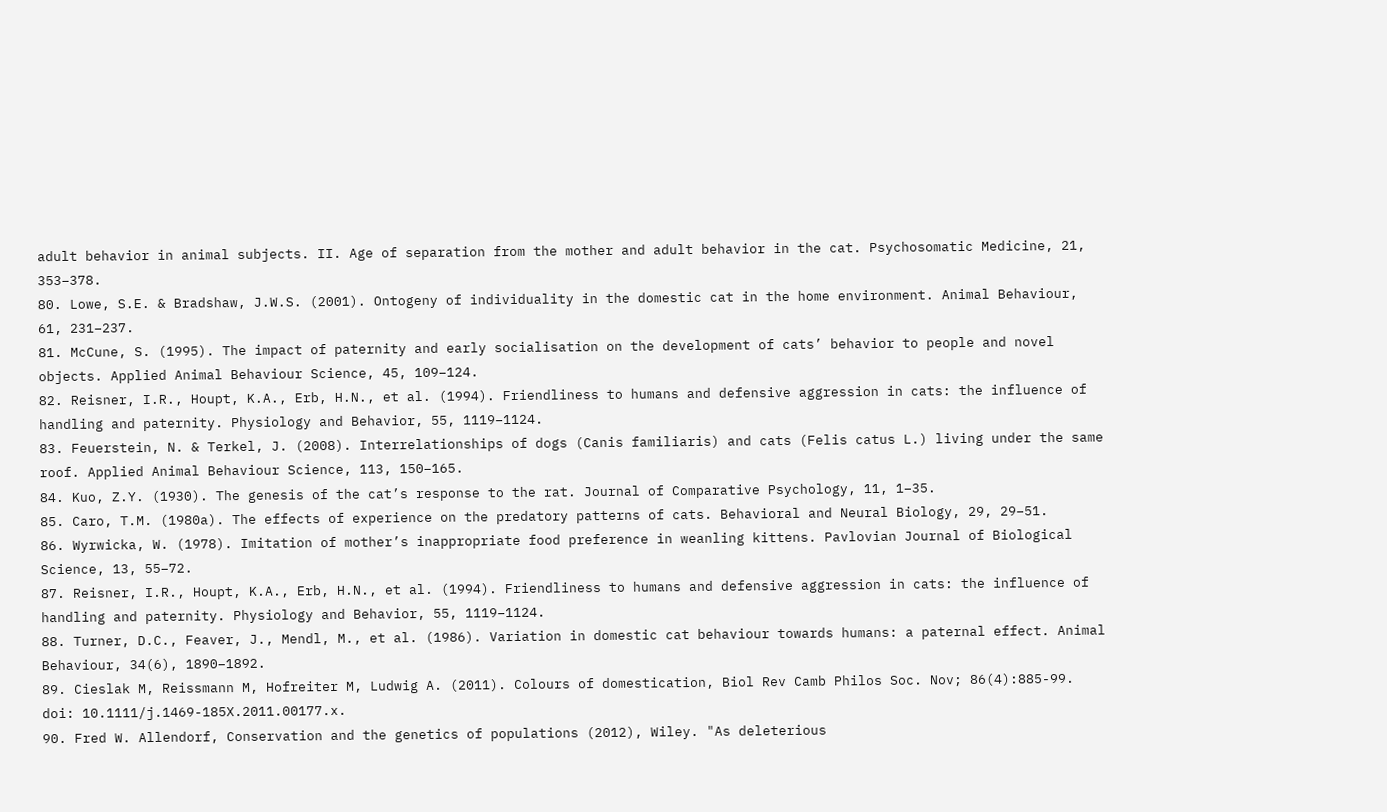adult behavior in animal subjects. II. Age of separation from the mother and adult behavior in the cat. Psychosomatic Medicine, 21, 353–378.
80. Lowe, S.E. & Bradshaw, J.W.S. (2001). Ontogeny of individuality in the domestic cat in the home environment. Animal Behaviour, 61, 231–237.
81. McCune, S. (1995). The impact of paternity and early socialisation on the development of cats’ behavior to people and novel objects. Applied Animal Behaviour Science, 45, 109–124.
82. Reisner, I.R., Houpt, K.A., Erb, H.N., et al. (1994). Friendliness to humans and defensive aggression in cats: the influence of handling and paternity. Physiology and Behavior, 55, 1119–1124.
83. Feuerstein, N. & Terkel, J. (2008). Interrelationships of dogs (Canis familiaris) and cats (Felis catus L.) living under the same roof. Applied Animal Behaviour Science, 113, 150–165.
84. Kuo, Z.Y. (1930). The genesis of the cat’s response to the rat. Journal of Comparative Psychology, 11, 1–35.
85. Caro, T.M. (1980a). The effects of experience on the predatory patterns of cats. Behavioral and Neural Biology, 29, 29–51.
86. Wyrwicka, W. (1978). Imitation of mother’s inappropriate food preference in weanling kittens. Pavlovian Journal of Biological Science, 13, 55–72.
87. Reisner, I.R., Houpt, K.A., Erb, H.N., et al. (1994). Friendliness to humans and defensive aggression in cats: the influence of handling and paternity. Physiology and Behavior, 55, 1119–1124.
88. Turner, D.C., Feaver, J., Mendl, M., et al. (1986). Variation in domestic cat behaviour towards humans: a paternal effect. Animal Behaviour, 34(6), 1890–1892.
89. Cieslak M, Reissmann M, Hofreiter M, Ludwig A. (2011). Colours of domestication, Biol Rev Camb Philos Soc. Nov; 86(4):885-99. doi: 10.1111/j.1469-185X.2011.00177.x.
90. Fred W. Allendorf, Conservation and the genetics of populations (2012), Wiley. "As deleterious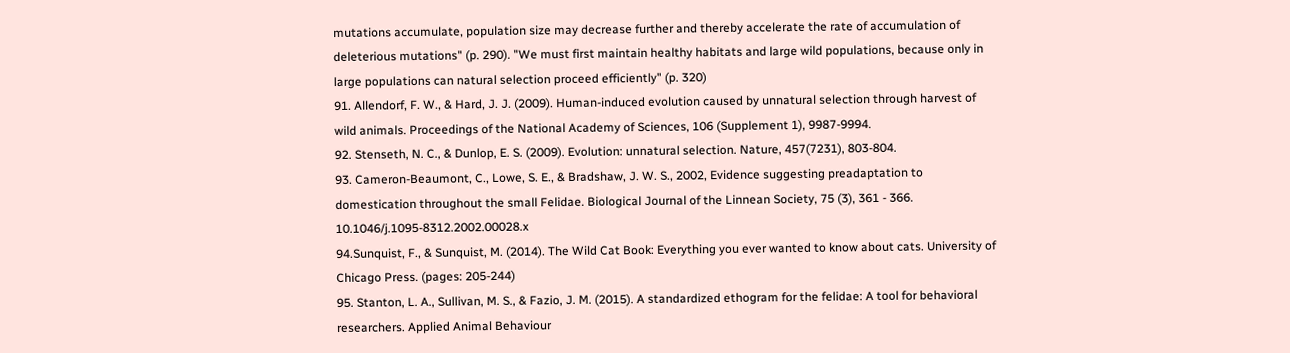mutations accumulate, population size may decrease further and thereby accelerate the rate of accumulation of deleterious mutations" (p. 290). "We must first maintain healthy habitats and large wild populations, because only in large populations can natural selection proceed efficiently" (p. 320)
91. Allendorf, F. W., & Hard, J. J. (2009). Human-induced evolution caused by unnatural selection through harvest of wild animals. Proceedings of the National Academy of Sciences, 106 (Supplement 1), 9987-9994.
92. Stenseth, N. C., & Dunlop, E. S. (2009). Evolution: unnatural selection. Nature, 457(7231), 803-804.
93. Cameron-Beaumont, C., Lowe, S. E., & Bradshaw, J. W. S., 2002, Evidence suggesting preadaptation to domestication throughout the small Felidae. Biological Journal of the Linnean Society, 75 (3), 361 - 366. 10.1046/j.1095-8312.2002.00028.x
94.Sunquist, F., & Sunquist, M. (2014). The Wild Cat Book: Everything you ever wanted to know about cats. University of Chicago Press. (pages: 205-244)
95. Stanton, L. A., Sullivan, M. S., & Fazio, J. M. (2015). A standardized ethogram for the felidae: A tool for behavioral researchers. Applied Animal Behaviour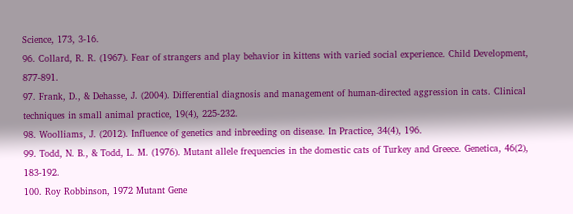Science, 173, 3-16.
96. Collard, R. R. (1967). Fear of strangers and play behavior in kittens with varied social experience. Child Development, 877-891.
97. Frank, D., & Dehasse, J. (2004). Differential diagnosis and management of human-directed aggression in cats. Clinical techniques in small animal practice, 19(4), 225-232.
98. Woolliams, J. (2012). Influence of genetics and inbreeding on disease. In Practice, 34(4), 196.
99. Todd, N. B., & Todd, L. M. (1976). Mutant allele frequencies in the domestic cats of Turkey and Greece. Genetica, 46(2), 183-192.
100. Roy Robbinson, 1972 Mutant Gene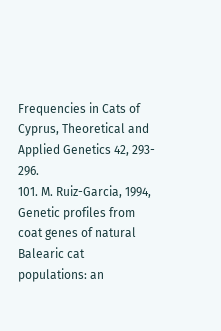Frequencies in Cats of Cyprus, Theoretical and Applied Genetics 42, 293- 296.
101. M. Ruiz-Garcia, 1994, Genetic profiles from coat genes of natural Balearic cat populations: an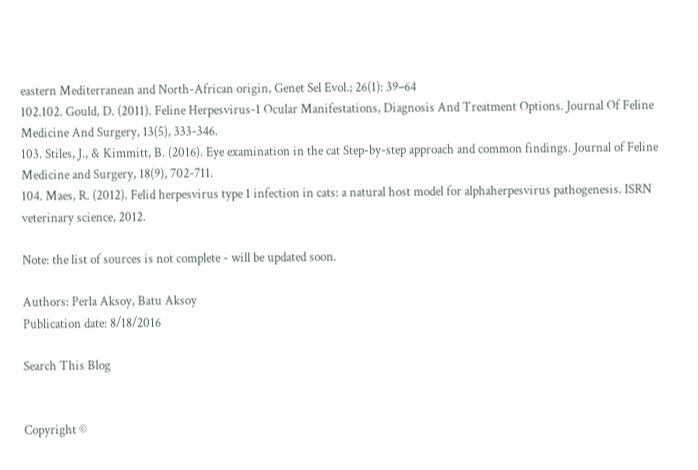eastern Mediterranean and North-African origin, Genet Sel Evol.; 26(1): 39–64
102.102. Gould, D. (2011). Feline Herpesvirus-1 Ocular Manifestations, Diagnosis And Treatment Options. Journal Of Feline Medicine And Surgery, 13(5), 333-346.
103. Stiles, J., & Kimmitt, B. (2016). Eye examination in the cat Step-by-step approach and common findings. Journal of Feline Medicine and Surgery, 18(9), 702-711.
104. Maes, R. (2012). Felid herpesvirus type 1 infection in cats: a natural host model for alphaherpesvirus pathogenesis. ISRN veterinary science, 2012.

Note: the list of sources is not complete - will be updated soon.

Authors: Perla Aksoy, Batu Aksoy
Publication date: 8/18/2016

Search This Blog


Copyright ©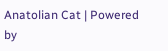Anatolian Cat | Powered by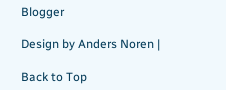Blogger

Design by Anders Noren |

Back to Top